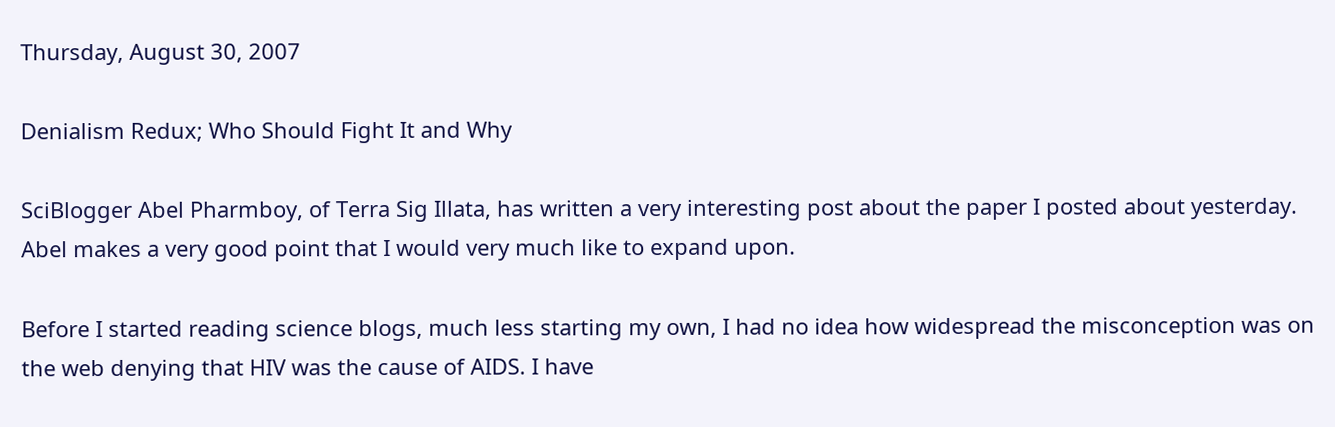Thursday, August 30, 2007

Denialism Redux; Who Should Fight It and Why

SciBlogger Abel Pharmboy, of Terra Sig Illata, has written a very interesting post about the paper I posted about yesterday. Abel makes a very good point that I would very much like to expand upon.

Before I started reading science blogs, much less starting my own, I had no idea how widespread the misconception was on the web denying that HIV was the cause of AIDS. I have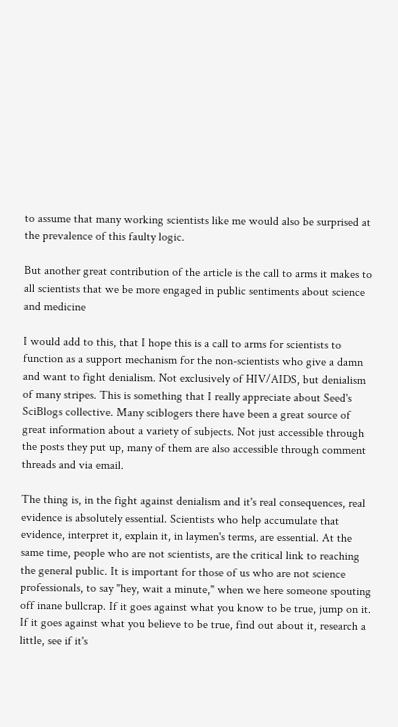to assume that many working scientists like me would also be surprised at the prevalence of this faulty logic.

But another great contribution of the article is the call to arms it makes to all scientists that we be more engaged in public sentiments about science and medicine

I would add to this, that I hope this is a call to arms for scientists to function as a support mechanism for the non-scientists who give a damn and want to fight denialism. Not exclusively of HIV/AIDS, but denialism of many stripes. This is something that I really appreciate about Seed's SciBlogs collective. Many sciblogers there have been a great source of great information about a variety of subjects. Not just accessible through the posts they put up, many of them are also accessible through comment threads and via email.

The thing is, in the fight against denialism and it's real consequences, real evidence is absolutely essential. Scientists who help accumulate that evidence, interpret it, explain it, in laymen's terms, are essential. At the same time, people who are not scientists, are the critical link to reaching the general public. It is important for those of us who are not science professionals, to say "hey, wait a minute," when we here someone spouting off inane bullcrap. If it goes against what you know to be true, jump on it. If it goes against what you believe to be true, find out about it, research a little, see if it's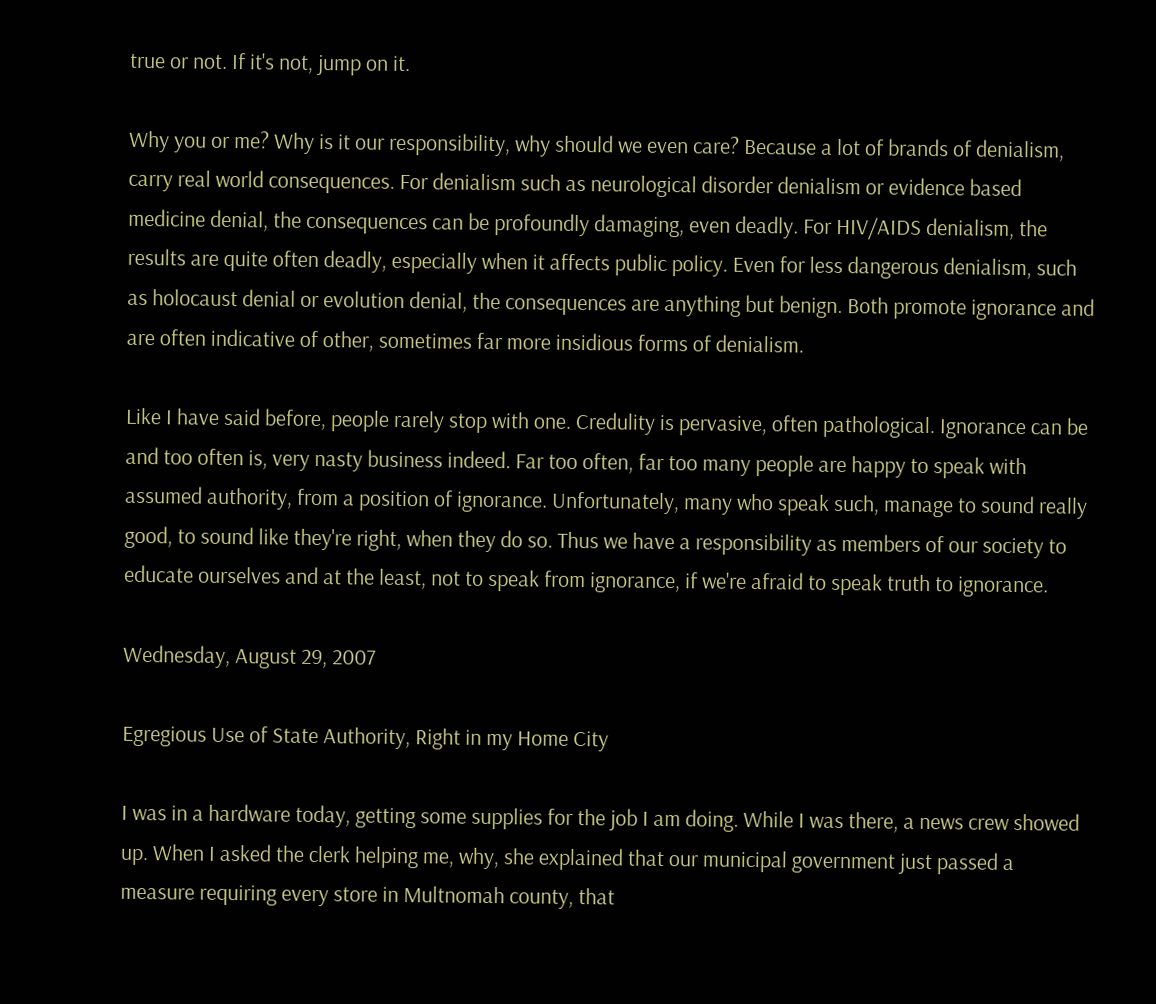true or not. If it's not, jump on it.

Why you or me? Why is it our responsibility, why should we even care? Because a lot of brands of denialism, carry real world consequences. For denialism such as neurological disorder denialism or evidence based medicine denial, the consequences can be profoundly damaging, even deadly. For HIV/AIDS denialism, the results are quite often deadly, especially when it affects public policy. Even for less dangerous denialism, such as holocaust denial or evolution denial, the consequences are anything but benign. Both promote ignorance and are often indicative of other, sometimes far more insidious forms of denialism.

Like I have said before, people rarely stop with one. Credulity is pervasive, often pathological. Ignorance can be and too often is, very nasty business indeed. Far too often, far too many people are happy to speak with assumed authority, from a position of ignorance. Unfortunately, many who speak such, manage to sound really good, to sound like they're right, when they do so. Thus we have a responsibility as members of our society to educate ourselves and at the least, not to speak from ignorance, if we're afraid to speak truth to ignorance.

Wednesday, August 29, 2007

Egregious Use of State Authority, Right in my Home City

I was in a hardware today, getting some supplies for the job I am doing. While I was there, a news crew showed up. When I asked the clerk helping me, why, she explained that our municipal government just passed a measure requiring every store in Multnomah county, that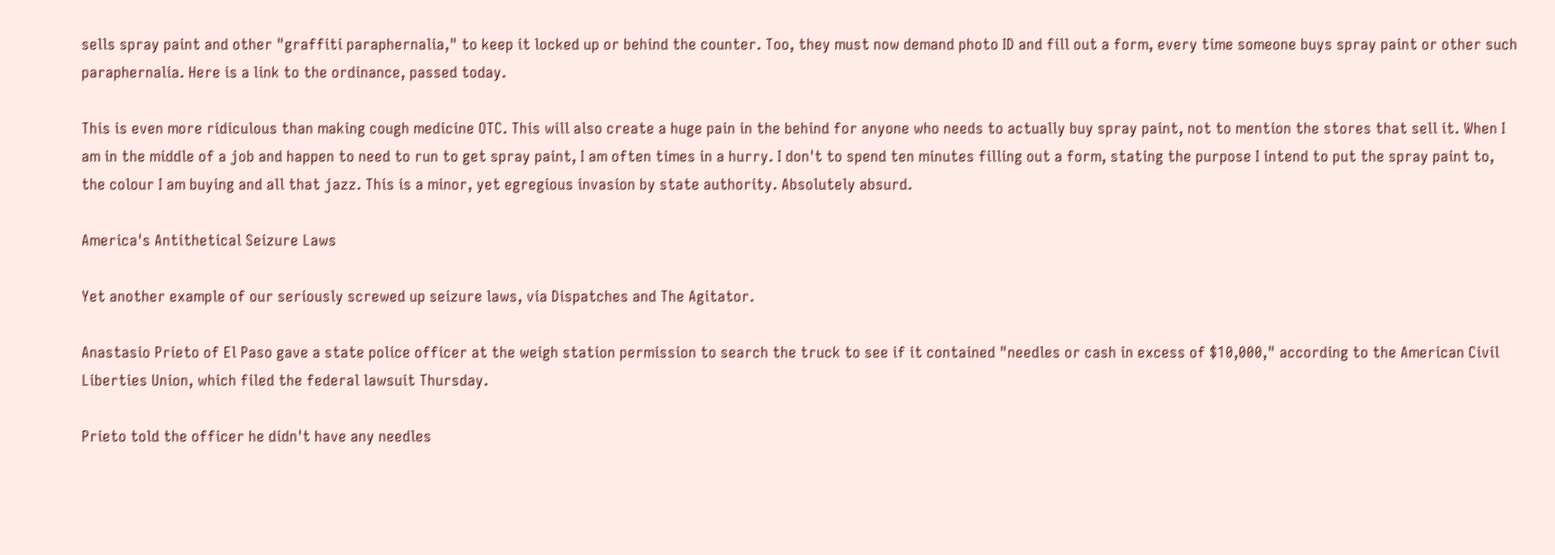sells spray paint and other "graffiti paraphernalia," to keep it locked up or behind the counter. Too, they must now demand photo ID and fill out a form, every time someone buys spray paint or other such paraphernalia. Here is a link to the ordinance, passed today.

This is even more ridiculous than making cough medicine OTC. This will also create a huge pain in the behind for anyone who needs to actually buy spray paint, not to mention the stores that sell it. When I am in the middle of a job and happen to need to run to get spray paint, I am often times in a hurry. I don't to spend ten minutes filling out a form, stating the purpose I intend to put the spray paint to, the colour I am buying and all that jazz. This is a minor, yet egregious invasion by state authority. Absolutely absurd.

America's Antithetical Seizure Laws

Yet another example of our seriously screwed up seizure laws, via Dispatches and The Agitator.

Anastasio Prieto of El Paso gave a state police officer at the weigh station permission to search the truck to see if it contained "needles or cash in excess of $10,000," according to the American Civil Liberties Union, which filed the federal lawsuit Thursday.

Prieto told the officer he didn't have any needles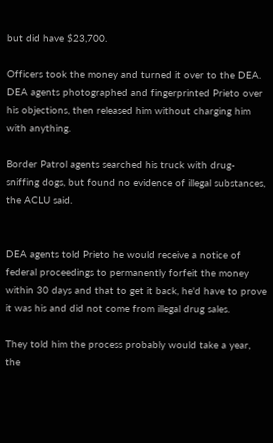but did have $23,700.

Officers took the money and turned it over to the DEA. DEA agents photographed and fingerprinted Prieto over his objections, then released him without charging him with anything.

Border Patrol agents searched his truck with drug-sniffing dogs, but found no evidence of illegal substances, the ACLU said.


DEA agents told Prieto he would receive a notice of federal proceedings to permanently forfeit the money within 30 days and that to get it back, he'd have to prove it was his and did not come from illegal drug sales.

They told him the process probably would take a year, the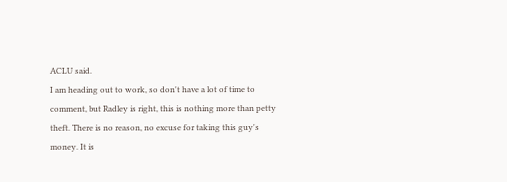ACLU said.
I am heading out to work, so don't have a lot of time to comment, but Radley is right, this is nothing more than petty theft. There is no reason, no excuse for taking this guy's money. It is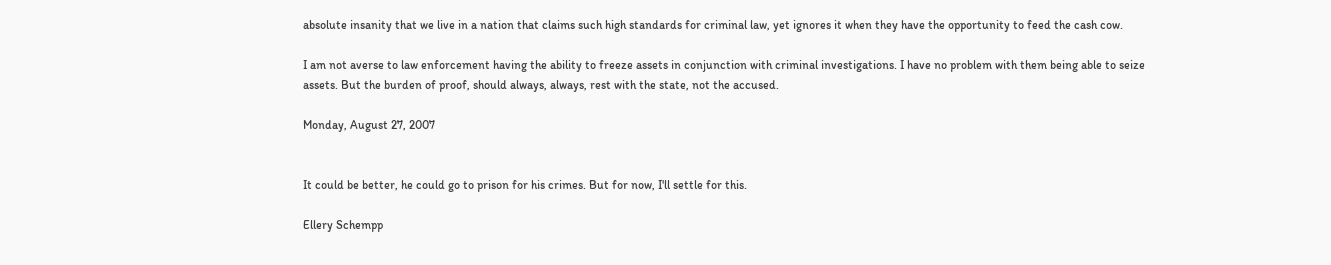absolute insanity that we live in a nation that claims such high standards for criminal law, yet ignores it when they have the opportunity to feed the cash cow.

I am not averse to law enforcement having the ability to freeze assets in conjunction with criminal investigations. I have no problem with them being able to seize assets. But the burden of proof, should always, always, rest with the state, not the accused.

Monday, August 27, 2007


It could be better, he could go to prison for his crimes. But for now, I'll settle for this.

Ellery Schempp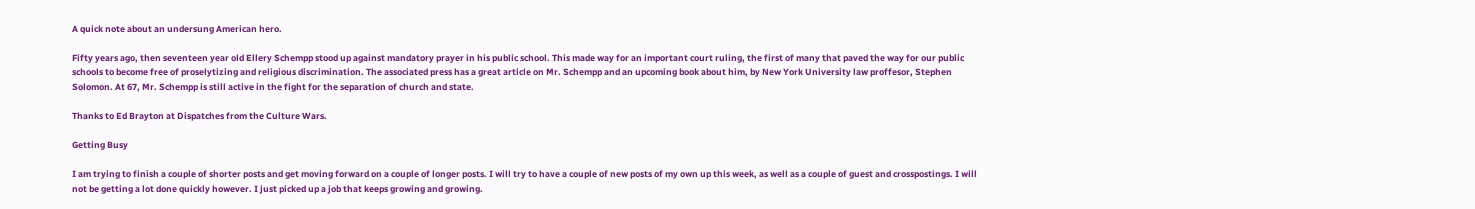A quick note about an undersung American hero.

Fifty years ago, then seventeen year old Ellery Schempp stood up against mandatory prayer in his public school. This made way for an important court ruling, the first of many that paved the way for our public schools to become free of proselytizing and religious discrimination. The associated press has a great article on Mr. Schempp and an upcoming book about him, by New York University law proffesor, Stephen Solomon. At 67, Mr. Schempp is still active in the fight for the separation of church and state.

Thanks to Ed Brayton at Dispatches from the Culture Wars.

Getting Busy

I am trying to finish a couple of shorter posts and get moving forward on a couple of longer posts. I will try to have a couple of new posts of my own up this week, as well as a couple of guest and crosspostings. I will not be getting a lot done quickly however. I just picked up a job that keeps growing and growing.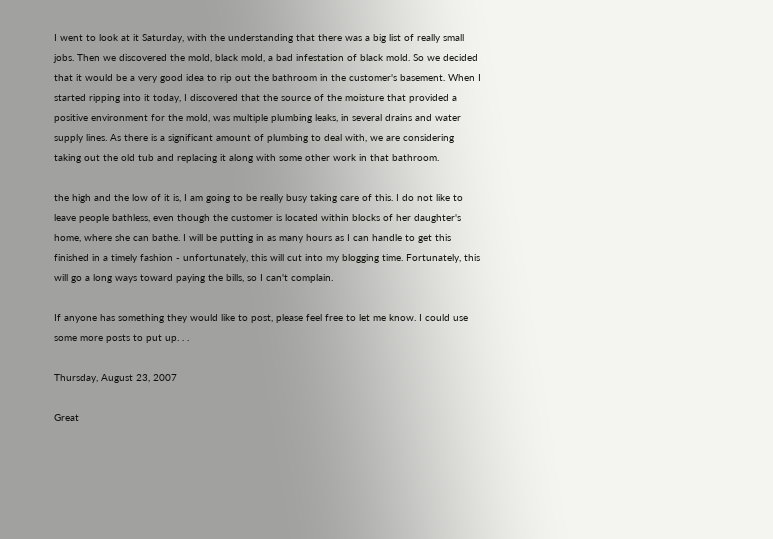I went to look at it Saturday, with the understanding that there was a big list of really small jobs. Then we discovered the mold, black mold, a bad infestation of black mold. So we decided that it would be a very good idea to rip out the bathroom in the customer's basement. When I started ripping into it today, I discovered that the source of the moisture that provided a positive environment for the mold, was multiple plumbing leaks, in several drains and water supply lines. As there is a significant amount of plumbing to deal with, we are considering taking out the old tub and replacing it along with some other work in that bathroom.

the high and the low of it is, I am going to be really busy taking care of this. I do not like to leave people bathless, even though the customer is located within blocks of her daughter's home, where she can bathe. I will be putting in as many hours as I can handle to get this finished in a timely fashion - unfortunately, this will cut into my blogging time. Fortunately, this will go a long ways toward paying the bills, so I can't complain.

If anyone has something they would like to post, please feel free to let me know. I could use some more posts to put up. . .

Thursday, August 23, 2007

Great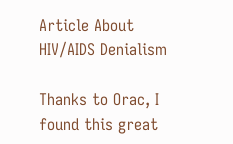Article About HIV/AIDS Denialism

Thanks to Orac, I found this great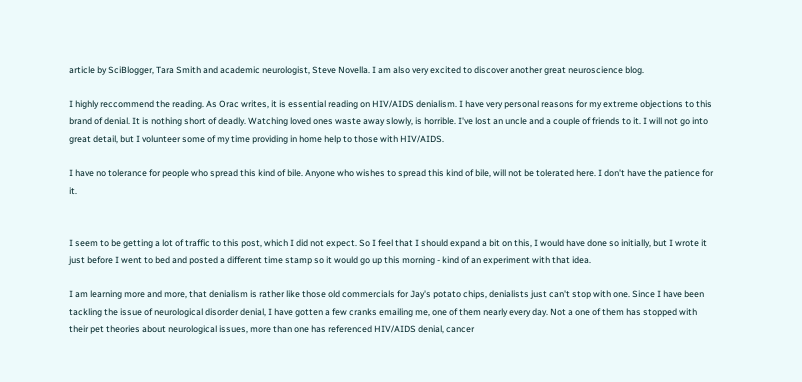article by SciBlogger, Tara Smith and academic neurologist, Steve Novella. I am also very excited to discover another great neuroscience blog.

I highly reccommend the reading. As Orac writes, it is essential reading on HIV/AIDS denialism. I have very personal reasons for my extreme objections to this brand of denial. It is nothing short of deadly. Watching loved ones waste away slowly, is horrible. I've lost an uncle and a couple of friends to it. I will not go into great detail, but I volunteer some of my time providing in home help to those with HIV/AIDS.

I have no tolerance for people who spread this kind of bile. Anyone who wishes to spread this kind of bile, will not be tolerated here. I don't have the patience for it.


I seem to be getting a lot of traffic to this post, which I did not expect. So I feel that I should expand a bit on this, I would have done so initially, but I wrote it just before I went to bed and posted a different time stamp so it would go up this morning - kind of an experiment with that idea.

I am learning more and more, that denialism is rather like those old commercials for Jay's potato chips, denialists just can't stop with one. Since I have been tackling the issue of neurological disorder denial, I have gotten a few cranks emailing me, one of them nearly every day. Not a one of them has stopped with their pet theories about neurological issues, more than one has referenced HIV/AIDS denial, cancer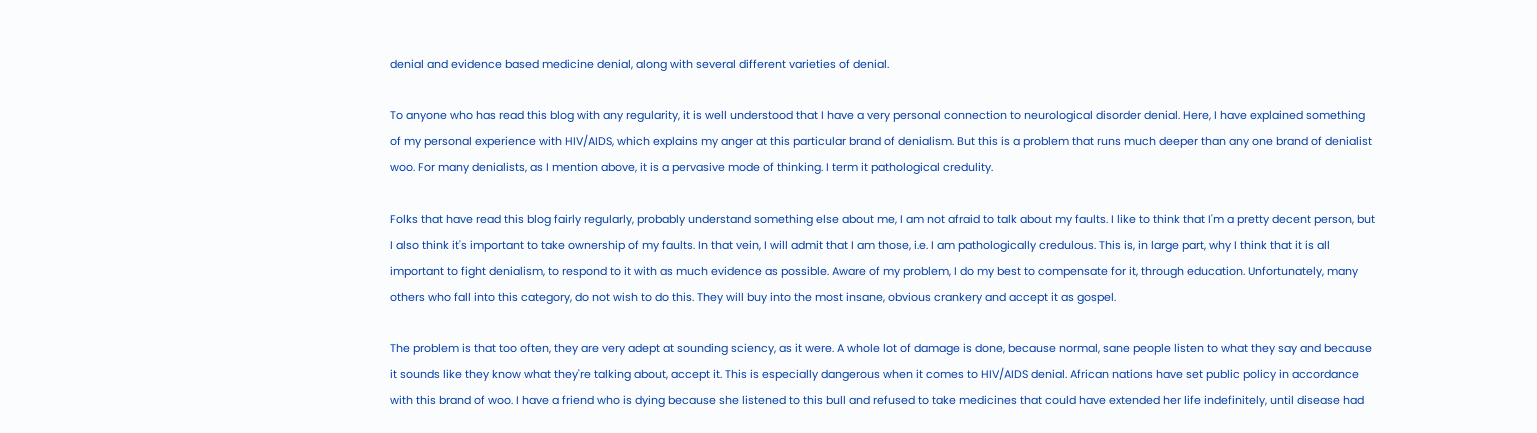denial and evidence based medicine denial, along with several different varieties of denial.

To anyone who has read this blog with any regularity, it is well understood that I have a very personal connection to neurological disorder denial. Here, I have explained something of my personal experience with HIV/AIDS, which explains my anger at this particular brand of denialism. But this is a problem that runs much deeper than any one brand of denialist woo. For many denialists, as I mention above, it is a pervasive mode of thinking. I term it pathological credulity.

Folks that have read this blog fairly regularly, probably understand something else about me, I am not afraid to talk about my faults. I like to think that I'm a pretty decent person, but I also think it's important to take ownership of my faults. In that vein, I will admit that I am those, i.e. I am pathologically credulous. This is, in large part, why I think that it is all important to fight denialism, to respond to it with as much evidence as possible. Aware of my problem, I do my best to compensate for it, through education. Unfortunately, many others who fall into this category, do not wish to do this. They will buy into the most insane, obvious crankery and accept it as gospel.

The problem is that too often, they are very adept at sounding sciency, as it were. A whole lot of damage is done, because normal, sane people listen to what they say and because it sounds like they know what they're talking about, accept it. This is especially dangerous when it comes to HIV/AIDS denial. African nations have set public policy in accordance with this brand of woo. I have a friend who is dying because she listened to this bull and refused to take medicines that could have extended her life indefinitely, until disease had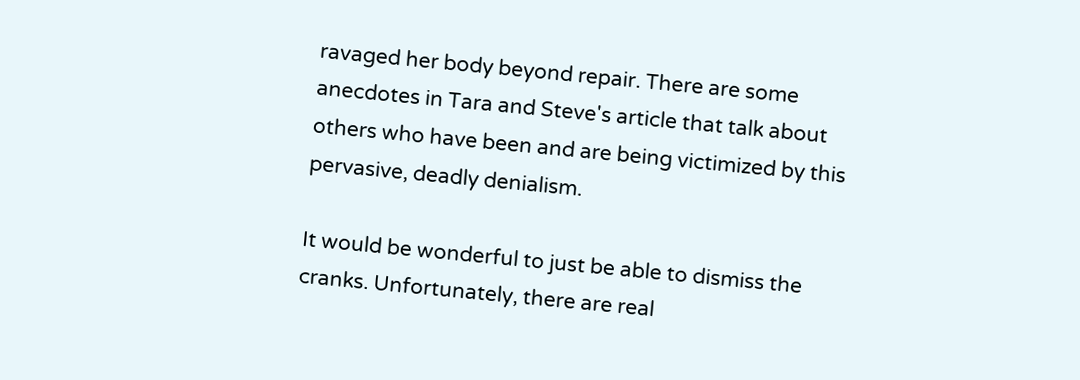ravaged her body beyond repair. There are some anecdotes in Tara and Steve's article that talk about others who have been and are being victimized by this pervasive, deadly denialism.

It would be wonderful to just be able to dismiss the cranks. Unfortunately, there are real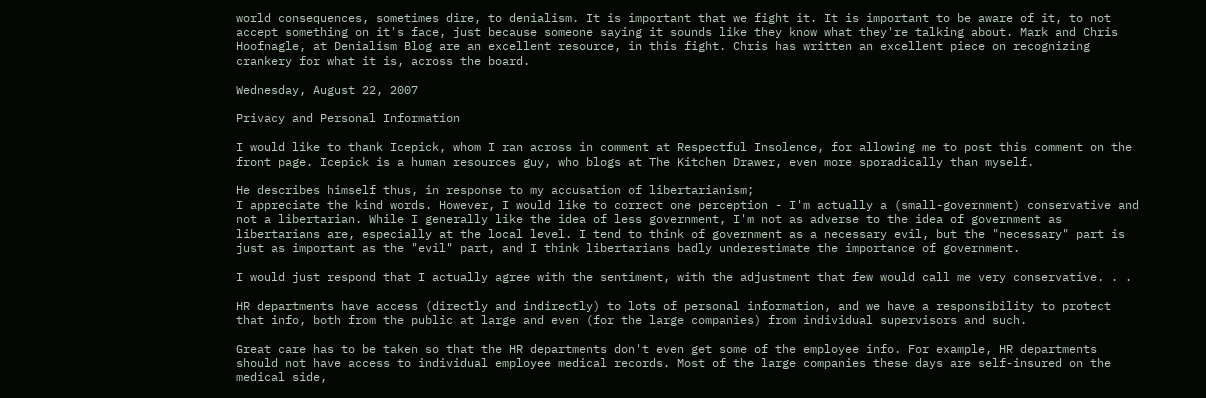world consequences, sometimes dire, to denialism. It is important that we fight it. It is important to be aware of it, to not accept something on it's face, just because someone saying it sounds like they know what they're talking about. Mark and Chris Hoofnagle, at Denialism Blog are an excellent resource, in this fight. Chris has written an excellent piece on recognizing crankery for what it is, across the board.

Wednesday, August 22, 2007

Privacy and Personal Information

I would like to thank Icepick, whom I ran across in comment at Respectful Insolence, for allowing me to post this comment on the front page. Icepick is a human resources guy, who blogs at The Kitchen Drawer, even more sporadically than myself.

He describes himself thus, in response to my accusation of libertarianism;
I appreciate the kind words. However, I would like to correct one perception - I'm actually a (small-government) conservative and not a libertarian. While I generally like the idea of less government, I'm not as adverse to the idea of government as libertarians are, especially at the local level. I tend to think of government as a necessary evil, but the "necessary" part is just as important as the "evil" part, and I think libertarians badly underestimate the importance of government.

I would just respond that I actually agree with the sentiment, with the adjustment that few would call me very conservative. . .

HR departments have access (directly and indirectly) to lots of personal information, and we have a responsibility to protect that info, both from the public at large and even (for the large companies) from individual supervisors and such.

Great care has to be taken so that the HR departments don't even get some of the employee info. For example, HR departments should not have access to individual employee medical records. Most of the large companies these days are self-insured on the medical side,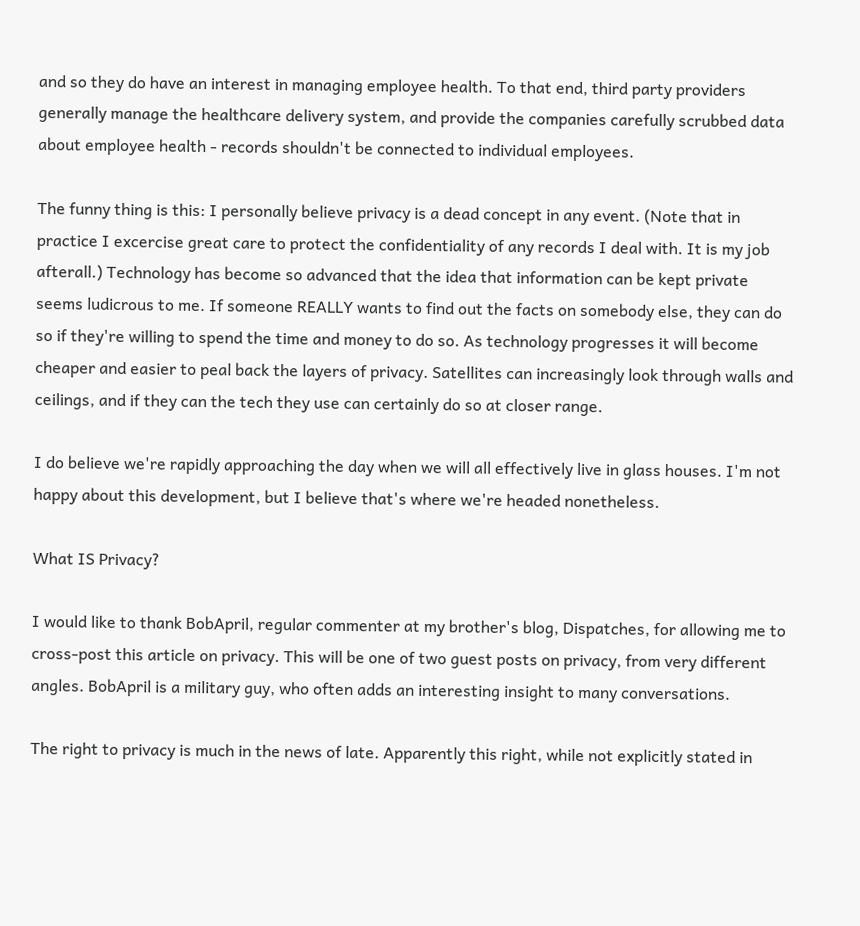and so they do have an interest in managing employee health. To that end, third party providers generally manage the healthcare delivery system, and provide the companies carefully scrubbed data about employee health - records shouldn't be connected to individual employees.

The funny thing is this: I personally believe privacy is a dead concept in any event. (Note that in practice I excercise great care to protect the confidentiality of any records I deal with. It is my job afterall.) Technology has become so advanced that the idea that information can be kept private seems ludicrous to me. If someone REALLY wants to find out the facts on somebody else, they can do so if they're willing to spend the time and money to do so. As technology progresses it will become cheaper and easier to peal back the layers of privacy. Satellites can increasingly look through walls and ceilings, and if they can the tech they use can certainly do so at closer range.

I do believe we're rapidly approaching the day when we will all effectively live in glass houses. I'm not happy about this development, but I believe that's where we're headed nonetheless.

What IS Privacy?

I would like to thank BobApril, regular commenter at my brother's blog, Dispatches, for allowing me to cross-post this article on privacy. This will be one of two guest posts on privacy, from very different angles. BobApril is a military guy, who often adds an interesting insight to many conversations.

The right to privacy is much in the news of late. Apparently this right, while not explicitly stated in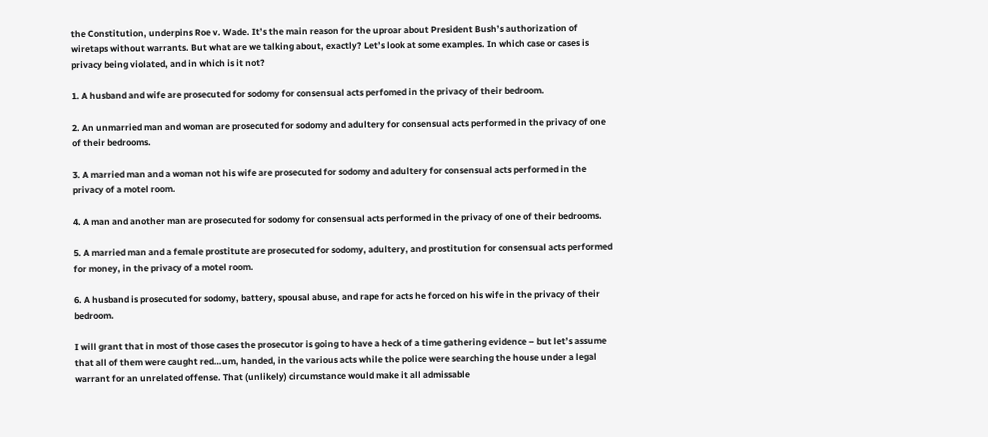the Constitution, underpins Roe v. Wade. It’s the main reason for the uproar about President Bush’s authorization of wiretaps without warrants. But what are we talking about, exactly? Let’s look at some examples. In which case or cases is privacy being violated, and in which is it not?

1. A husband and wife are prosecuted for sodomy for consensual acts perfomed in the privacy of their bedroom.

2. An unmarried man and woman are prosecuted for sodomy and adultery for consensual acts performed in the privacy of one of their bedrooms.

3. A married man and a woman not his wife are prosecuted for sodomy and adultery for consensual acts performed in the privacy of a motel room.

4. A man and another man are prosecuted for sodomy for consensual acts performed in the privacy of one of their bedrooms.

5. A married man and a female prostitute are prosecuted for sodomy, adultery, and prostitution for consensual acts performed for money, in the privacy of a motel room.

6. A husband is prosecuted for sodomy, battery, spousal abuse, and rape for acts he forced on his wife in the privacy of their bedroom.

I will grant that in most of those cases the prosecutor is going to have a heck of a time gathering evidence – but let’s assume that all of them were caught red…um, handed, in the various acts while the police were searching the house under a legal warrant for an unrelated offense. That (unlikely) circumstance would make it all admissable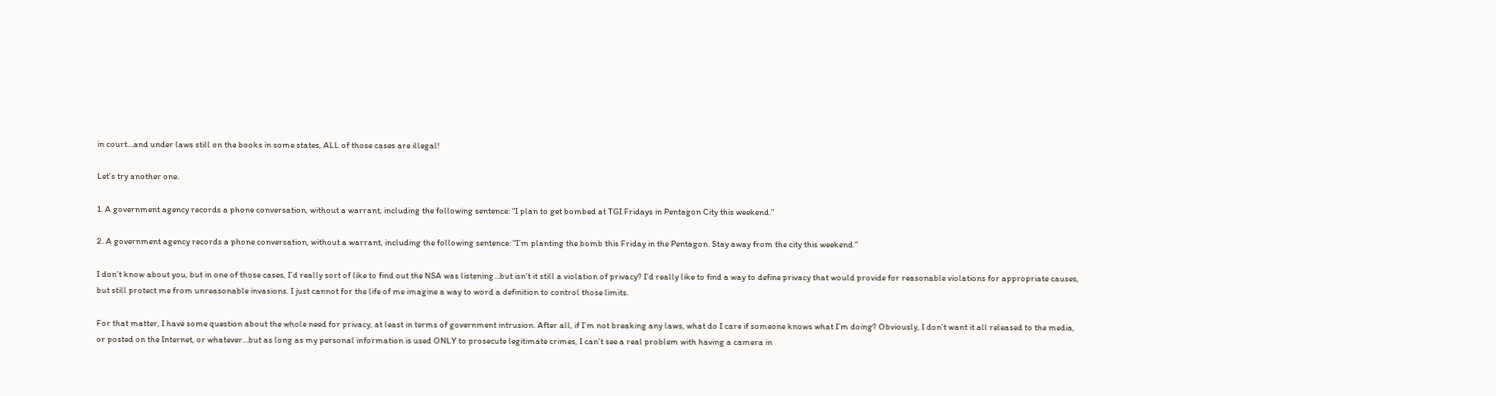in court…and under laws still on the books in some states, ALL of those cases are illegal!

Let’s try another one.

1. A government agency records a phone conversation, without a warrant, including the following sentence: “I plan to get bombed at TGI Fridays in Pentagon City this weekend.”

2. A government agency records a phone conversation, without a warrant, including the following sentence: “I’m planting the bomb this Friday in the Pentagon. Stay away from the city this weekend.”

I don’t know about you, but in one of those cases, I’d really sort of like to find out the NSA was listening…but isn’t it still a violation of privacy? I’d really like to find a way to define privacy that would provide for reasonable violations for appropriate causes, but still protect me from unreasonable invasions. I just cannot for the life of me imagine a way to word a definition to control those limits.

For that matter, I have some question about the whole need for privacy, at least in terms of government intrusion. After all, if I’m not breaking any laws, what do I care if someone knows what I’m doing? Obviously, I don’t want it all released to the media, or posted on the Internet, or whatever…but as long as my personal information is used ONLY to prosecute legitimate crimes, I can’t see a real problem with having a camera in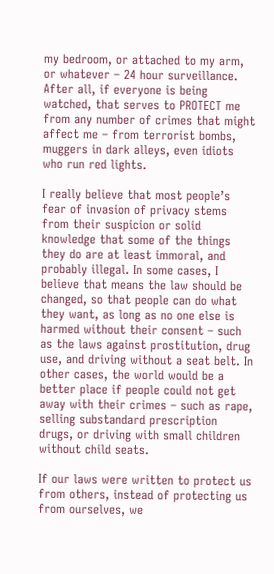my bedroom, or attached to my arm, or whatever – 24 hour surveillance. After all, if everyone is being watched, that serves to PROTECT me from any number of crimes that might affect me – from terrorist bombs, muggers in dark alleys, even idiots who run red lights.

I really believe that most people’s fear of invasion of privacy stems from their suspicion or solid knowledge that some of the things they do are at least immoral, and probably illegal. In some cases, I believe that means the law should be changed, so that people can do what they want, as long as no one else is harmed without their consent – such as the laws against prostitution, drug use, and driving without a seat belt. In other cases, the world would be a better place if people could not get away with their crimes – such as rape, selling substandard prescription drugs, or driving with small children without child seats.

If our laws were written to protect us from others, instead of protecting us from ourselves, we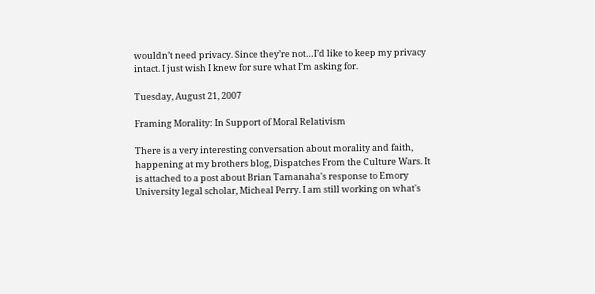wouldn’t need privacy. Since they’re not…I’d like to keep my privacy intact. I just wish I knew for sure what I’m asking for.

Tuesday, August 21, 2007

Framing Morality: In Support of Moral Relativism

There is a very interesting conversation about morality and faith, happening at my brothers blog, Dispatches From the Culture Wars. It is attached to a post about Brian Tamanaha's response to Emory University legal scholar, Micheal Perry. I am still working on what's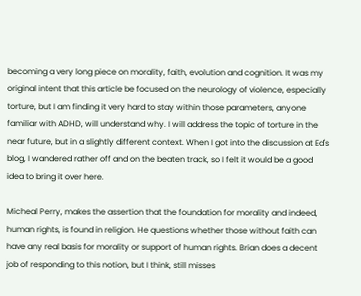becoming a very long piece on morality, faith, evolution and cognition. It was my original intent that this article be focused on the neurology of violence, especially torture, but I am finding it very hard to stay within those parameters, anyone familiar with ADHD, will understand why. I will address the topic of torture in the near future, but in a slightly different context. When I got into the discussion at Ed's blog, I wandered rather off and on the beaten track, so I felt it would be a good idea to bring it over here.

Micheal Perry, makes the assertion that the foundation for morality and indeed, human rights, is found in religion. He questions whether those without faith can have any real basis for morality or support of human rights. Brian does a decent job of responding to this notion, but I think, still misses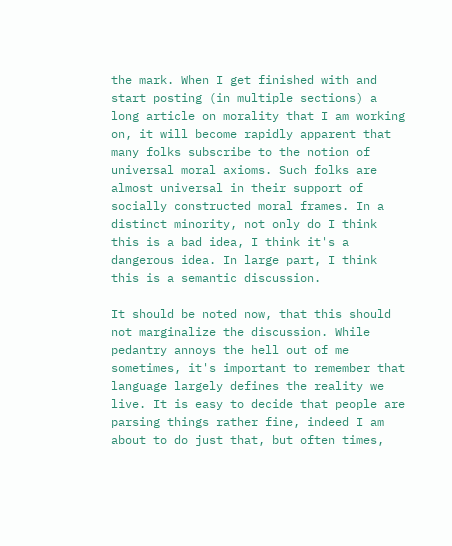the mark. When I get finished with and start posting (in multiple sections) a long article on morality that I am working on, it will become rapidly apparent that many folks subscribe to the notion of universal moral axioms. Such folks are almost universal in their support of socially constructed moral frames. In a distinct minority, not only do I think this is a bad idea, I think it's a dangerous idea. In large part, I think this is a semantic discussion.

It should be noted now, that this should not marginalize the discussion. While pedantry annoys the hell out of me sometimes, it's important to remember that language largely defines the reality we live. It is easy to decide that people are parsing things rather fine, indeed I am about to do just that, but often times,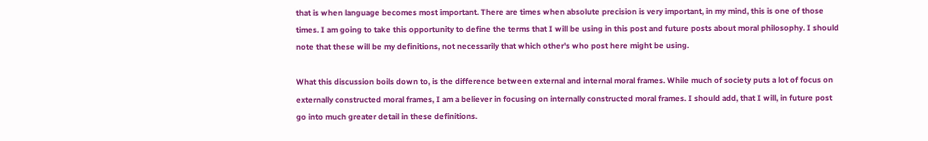that is when language becomes most important. There are times when absolute precision is very important, in my mind, this is one of those times. I am going to take this opportunity to define the terms that I will be using in this post and future posts about moral philosophy. I should note that these will be my definitions, not necessarily that which other's who post here might be using.

What this discussion boils down to, is the difference between external and internal moral frames. While much of society puts a lot of focus on externally constructed moral frames, I am a believer in focusing on internally constructed moral frames. I should add, that I will, in future post go into much greater detail in these definitions.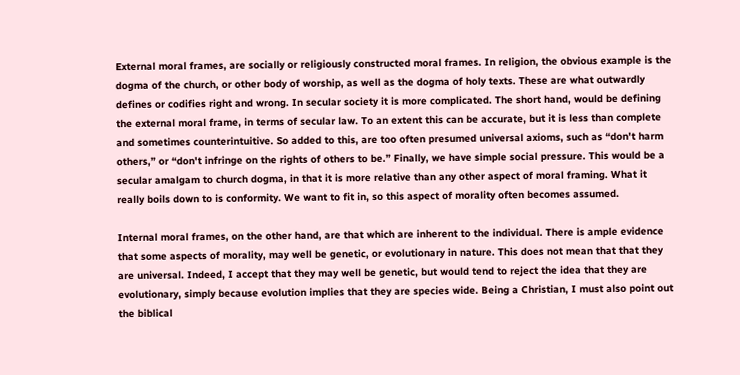External moral frames, are socially or religiously constructed moral frames. In religion, the obvious example is the dogma of the church, or other body of worship, as well as the dogma of holy texts. These are what outwardly defines or codifies right and wrong. In secular society it is more complicated. The short hand, would be defining the external moral frame, in terms of secular law. To an extent this can be accurate, but it is less than complete and sometimes counterintuitive. So added to this, are too often presumed universal axioms, such as “don't harm others,” or “don't infringe on the rights of others to be.” Finally, we have simple social pressure. This would be a secular amalgam to church dogma, in that it is more relative than any other aspect of moral framing. What it really boils down to is conformity. We want to fit in, so this aspect of morality often becomes assumed.

Internal moral frames, on the other hand, are that which are inherent to the individual. There is ample evidence that some aspects of morality, may well be genetic, or evolutionary in nature. This does not mean that that they are universal. Indeed, I accept that they may well be genetic, but would tend to reject the idea that they are evolutionary, simply because evolution implies that they are species wide. Being a Christian, I must also point out the biblical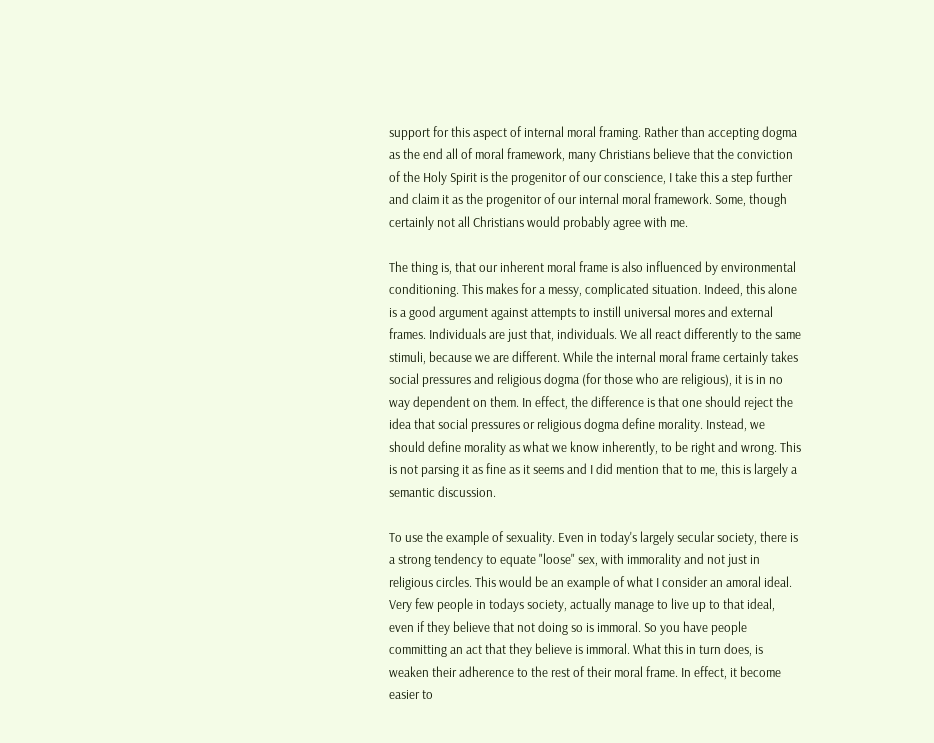support for this aspect of internal moral framing. Rather than accepting dogma as the end all of moral framework, many Christians believe that the conviction of the Holy Spirit is the progenitor of our conscience, I take this a step further and claim it as the progenitor of our internal moral framework. Some, though certainly not all Christians would probably agree with me.

The thing is, that our inherent moral frame is also influenced by environmental conditioning. This makes for a messy, complicated situation. Indeed, this alone is a good argument against attempts to instill universal mores and external frames. Individuals are just that, individuals. We all react differently to the same stimuli, because we are different. While the internal moral frame certainly takes social pressures and religious dogma (for those who are religious), it is in no way dependent on them. In effect, the difference is that one should reject the idea that social pressures or religious dogma define morality. Instead, we should define morality as what we know inherently, to be right and wrong. This is not parsing it as fine as it seems and I did mention that to me, this is largely a semantic discussion.

To use the example of sexuality. Even in today's largely secular society, there is a strong tendency to equate "loose" sex, with immorality and not just in religious circles. This would be an example of what I consider an amoral ideal. Very few people in todays society, actually manage to live up to that ideal, even if they believe that not doing so is immoral. So you have people committing an act that they believe is immoral. What this in turn does, is weaken their adherence to the rest of their moral frame. In effect, it become easier to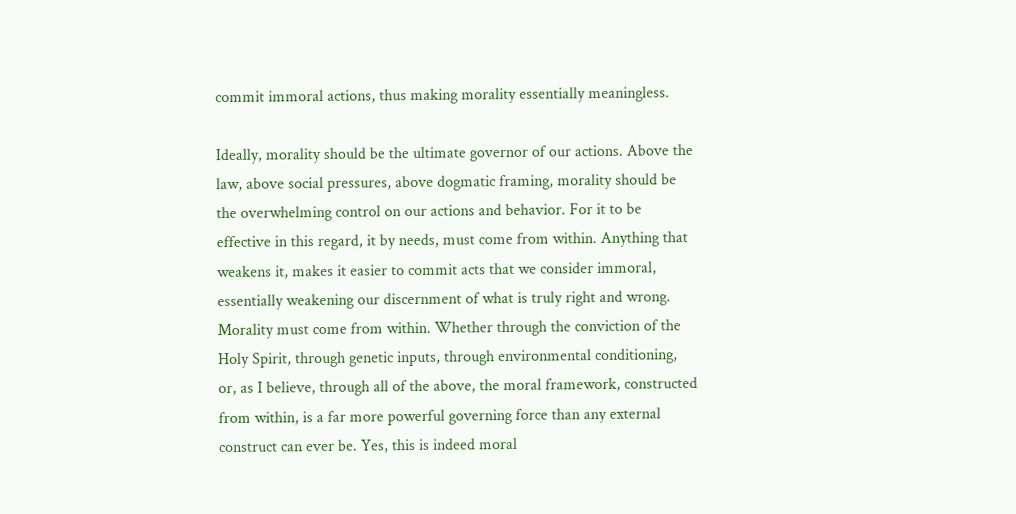commit immoral actions, thus making morality essentially meaningless.

Ideally, morality should be the ultimate governor of our actions. Above the law, above social pressures, above dogmatic framing, morality should be the overwhelming control on our actions and behavior. For it to be effective in this regard, it by needs, must come from within. Anything that weakens it, makes it easier to commit acts that we consider immoral, essentially weakening our discernment of what is truly right and wrong. Morality must come from within. Whether through the conviction of the Holy Spirit, through genetic inputs, through environmental conditioning, or, as I believe, through all of the above, the moral framework, constructed from within, is a far more powerful governing force than any external construct can ever be. Yes, this is indeed moral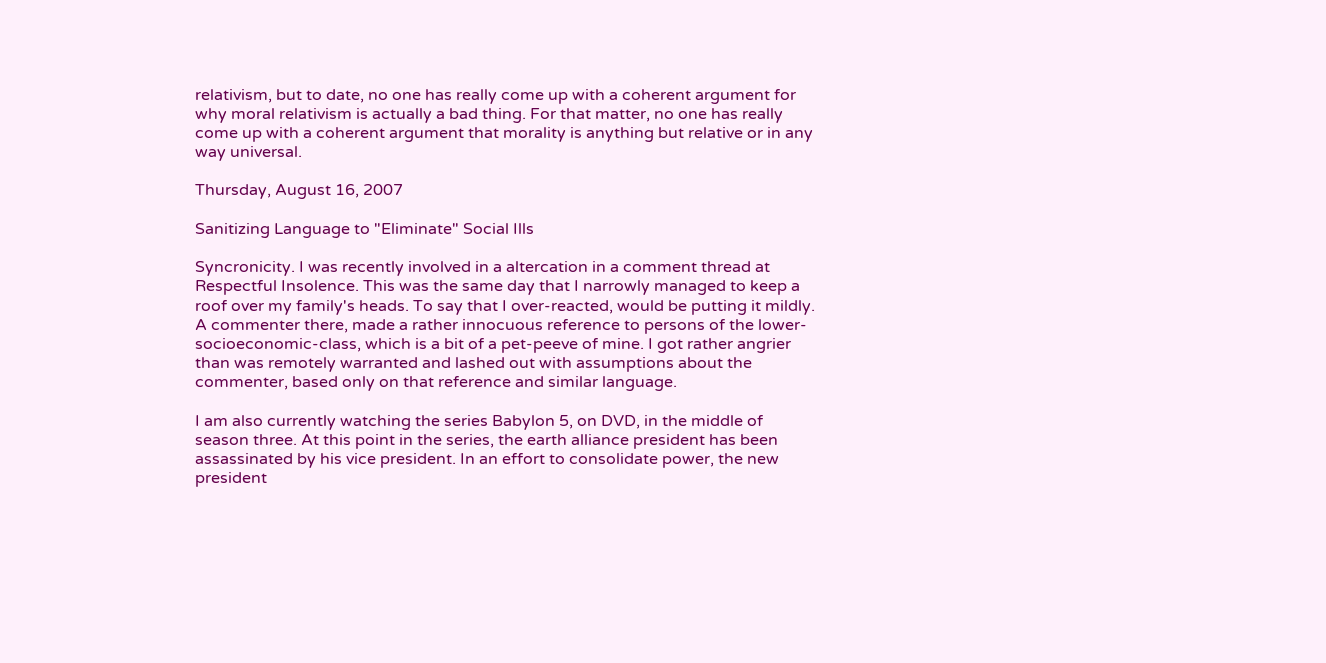relativism, but to date, no one has really come up with a coherent argument for why moral relativism is actually a bad thing. For that matter, no one has really come up with a coherent argument that morality is anything but relative or in any way universal.

Thursday, August 16, 2007

Sanitizing Language to "Eliminate" Social Ills

Syncronicity. I was recently involved in a altercation in a comment thread at Respectful Insolence. This was the same day that I narrowly managed to keep a roof over my family's heads. To say that I over-reacted, would be putting it mildly. A commenter there, made a rather innocuous reference to persons of the lower-socioeconomic-class, which is a bit of a pet-peeve of mine. I got rather angrier than was remotely warranted and lashed out with assumptions about the commenter, based only on that reference and similar language.

I am also currently watching the series Babylon 5, on DVD, in the middle of season three. At this point in the series, the earth alliance president has been assassinated by his vice president. In an effort to consolidate power, the new president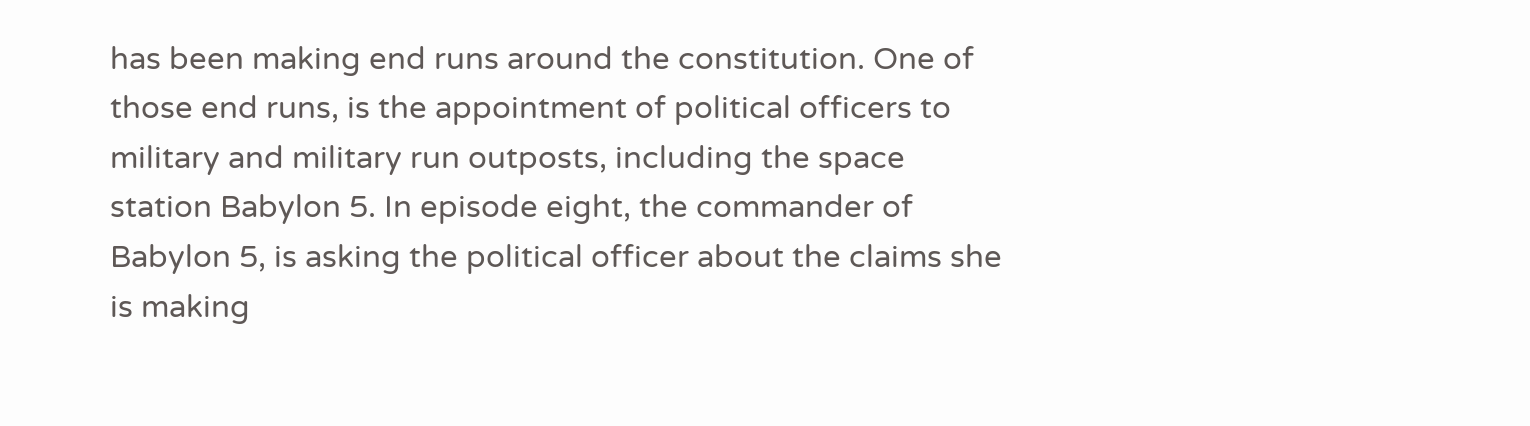has been making end runs around the constitution. One of those end runs, is the appointment of political officers to military and military run outposts, including the space station Babylon 5. In episode eight, the commander of Babylon 5, is asking the political officer about the claims she is making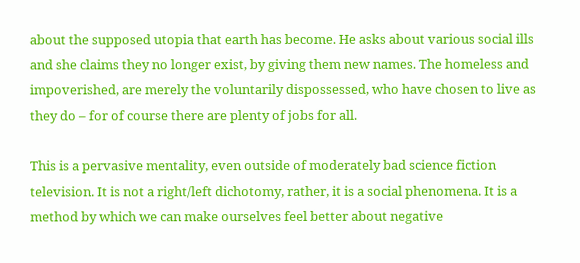about the supposed utopia that earth has become. He asks about various social ills and she claims they no longer exist, by giving them new names. The homeless and impoverished, are merely the voluntarily dispossessed, who have chosen to live as they do – for of course there are plenty of jobs for all.

This is a pervasive mentality, even outside of moderately bad science fiction television. It is not a right/left dichotomy, rather, it is a social phenomena. It is a method by which we can make ourselves feel better about negative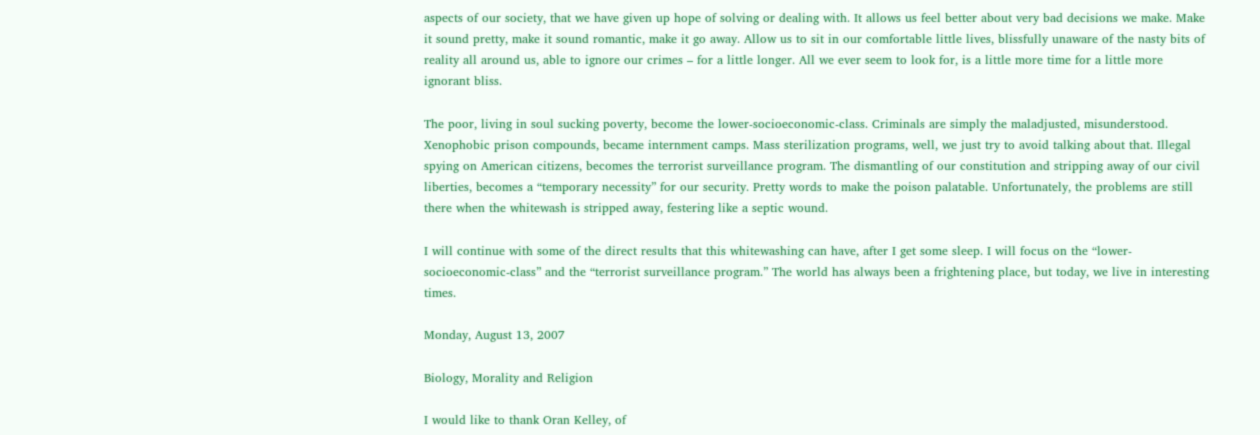aspects of our society, that we have given up hope of solving or dealing with. It allows us feel better about very bad decisions we make. Make it sound pretty, make it sound romantic, make it go away. Allow us to sit in our comfortable little lives, blissfully unaware of the nasty bits of reality all around us, able to ignore our crimes – for a little longer. All we ever seem to look for, is a little more time for a little more ignorant bliss.

The poor, living in soul sucking poverty, become the lower-socioeconomic-class. Criminals are simply the maladjusted, misunderstood. Xenophobic prison compounds, became internment camps. Mass sterilization programs, well, we just try to avoid talking about that. Illegal spying on American citizens, becomes the terrorist surveillance program. The dismantling of our constitution and stripping away of our civil liberties, becomes a “temporary necessity” for our security. Pretty words to make the poison palatable. Unfortunately, the problems are still there when the whitewash is stripped away, festering like a septic wound.

I will continue with some of the direct results that this whitewashing can have, after I get some sleep. I will focus on the “lower-socioeconomic-class” and the “terrorist surveillance program.” The world has always been a frightening place, but today, we live in interesting times.

Monday, August 13, 2007

Biology, Morality and Religion

I would like to thank Oran Kelley, of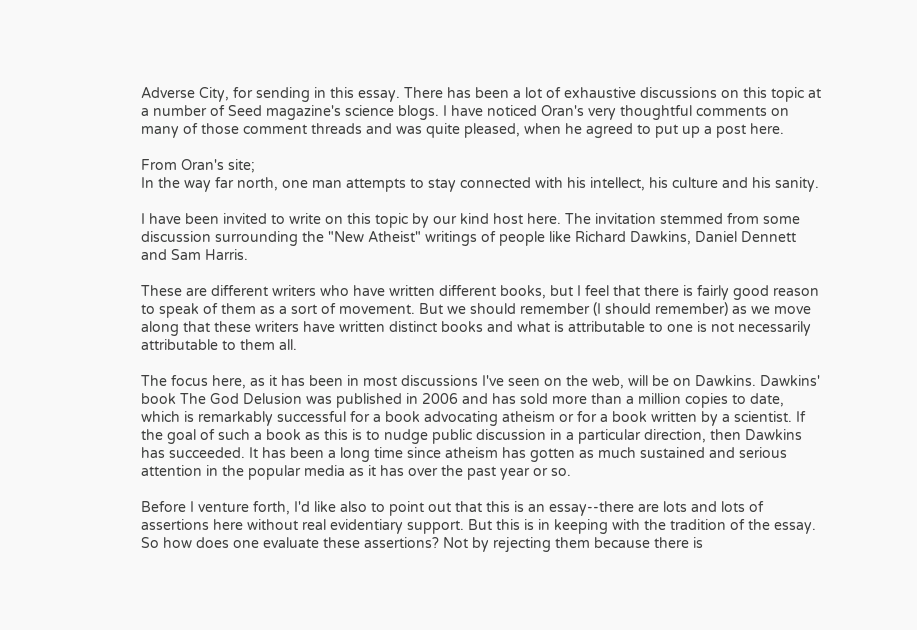Adverse City, for sending in this essay. There has been a lot of exhaustive discussions on this topic at a number of Seed magazine's science blogs. I have noticed Oran's very thoughtful comments on many of those comment threads and was quite pleased, when he agreed to put up a post here.

From Oran's site;
In the way far north, one man attempts to stay connected with his intellect, his culture and his sanity.

I have been invited to write on this topic by our kind host here. The invitation stemmed from some discussion surrounding the "New Atheist" writings of people like Richard Dawkins, Daniel Dennett and Sam Harris.

These are different writers who have written different books, but I feel that there is fairly good reason to speak of them as a sort of movement. But we should remember (I should remember) as we move along that these writers have written distinct books and what is attributable to one is not necessarily attributable to them all.

The focus here, as it has been in most discussions I've seen on the web, will be on Dawkins. Dawkins' book The God Delusion was published in 2006 and has sold more than a million copies to date, which is remarkably successful for a book advocating atheism or for a book written by a scientist. If the goal of such a book as this is to nudge public discussion in a particular direction, then Dawkins has succeeded. It has been a long time since atheism has gotten as much sustained and serious attention in the popular media as it has over the past year or so.

Before I venture forth, I'd like also to point out that this is an essay--there are lots and lots of assertions here without real evidentiary support. But this is in keeping with the tradition of the essay. So how does one evaluate these assertions? Not by rejecting them because there is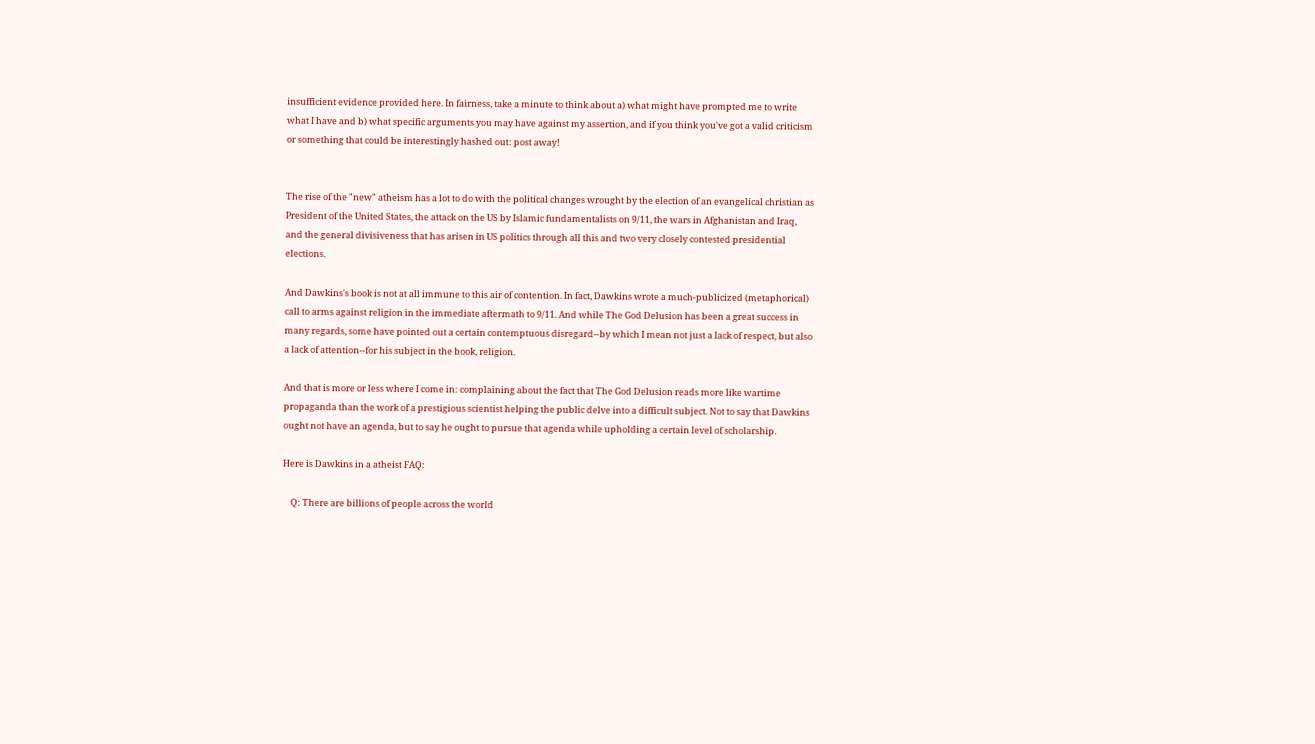insufficient evidence provided here. In fairness, take a minute to think about a) what might have prompted me to write what I have and b) what specific arguments you may have against my assertion, and if you think you've got a valid criticism or something that could be interestingly hashed out: post away!


The rise of the "new" atheism has a lot to do with the political changes wrought by the election of an evangelical christian as President of the United States, the attack on the US by Islamic fundamentalists on 9/11, the wars in Afghanistan and Iraq, and the general divisiveness that has arisen in US politics through all this and two very closely contested presidential elections.

And Dawkins's book is not at all immune to this air of contention. In fact, Dawkins wrote a much-publicized (metaphorical) call to arms against religion in the immediate aftermath to 9/11. And while The God Delusion has been a great success in many regards, some have pointed out a certain contemptuous disregard--by which I mean not just a lack of respect, but also a lack of attention--for his subject in the book, religion.

And that is more or less where I come in: complaining about the fact that The God Delusion reads more like wartime propaganda than the work of a prestigious scientist helping the public delve into a difficult subject. Not to say that Dawkins ought not have an agenda, but to say he ought to pursue that agenda while upholding a certain level of scholarship.

Here is Dawkins in a atheist FAQ:

    Q: There are billions of people across the world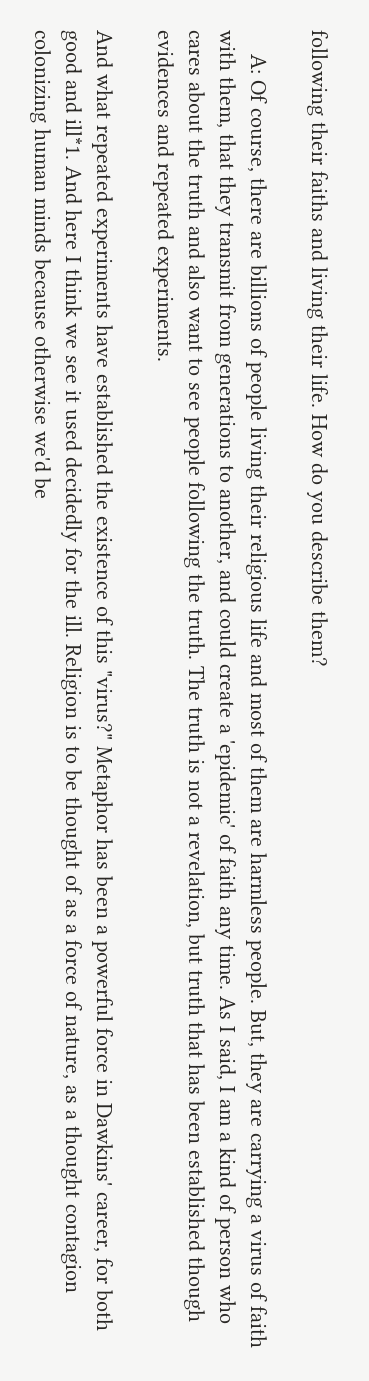following their faiths and living their life. How do you describe them?

    A: Of course, there are billions of people living their religious life and most of them are harmless people. But, they are carrying a virus of faith with them, that they transmit from generations to another, and could create a 'epidemic' of faith any time. As I said, I am a kind of person who cares about the truth and also want to see people following the truth. The truth is not a revelation, but truth that has been established though evidences and repeated experiments.

And what repeated experiments have established the existence of this "virus?" Metaphor has been a powerful force in Dawkins' career, for both good and ill*1. And here I think we see it used decidedly for the ill. Religion is to be thought of as a force of nature, as a thought contagion colonizing human minds because otherwise we'd be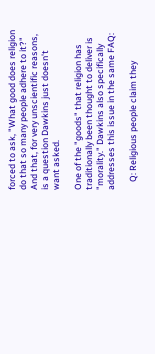forced to ask, "What good does religion do that so many people adhere to it?" And that, for very unscientific reasons, is a question Dawkins just doesn't want asked.

One of the "goods" that religion has traditionally been thought to deliver is "morality." Dawkins also specifically addresses this issue in the same FAQ:

    Q: Religious people claim they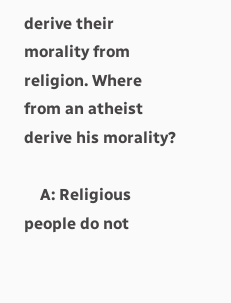derive their morality from religion. Where from an atheist derive his morality?

    A: Religious people do not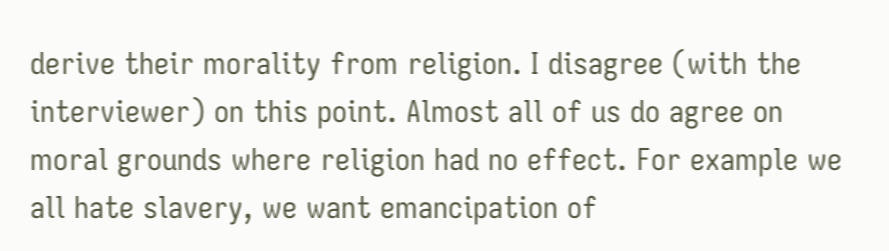derive their morality from religion. I disagree (with the interviewer) on this point. Almost all of us do agree on moral grounds where religion had no effect. For example we all hate slavery, we want emancipation of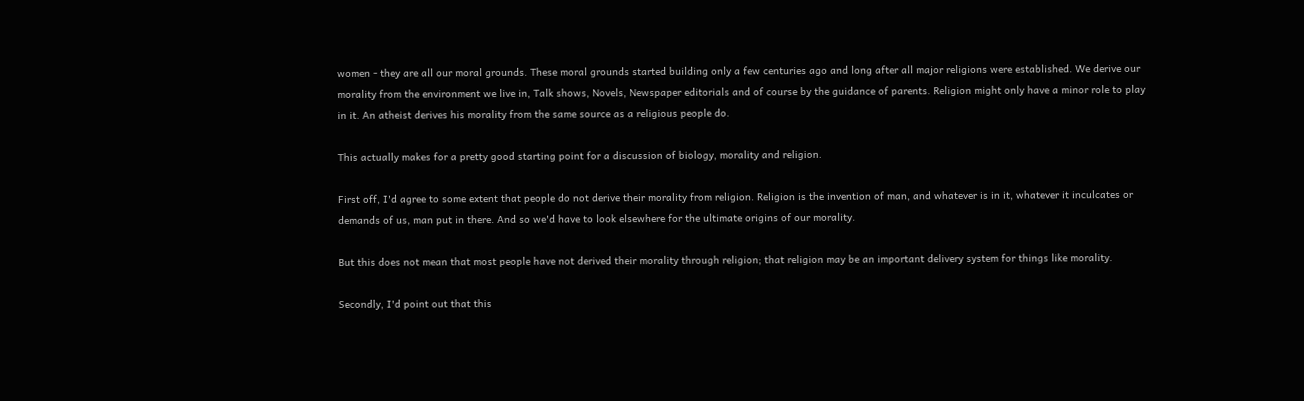women - they are all our moral grounds. These moral grounds started building only a few centuries ago and long after all major religions were established. We derive our morality from the environment we live in, Talk shows, Novels, Newspaper editorials and of course by the guidance of parents. Religion might only have a minor role to play in it. An atheist derives his morality from the same source as a religious people do.

This actually makes for a pretty good starting point for a discussion of biology, morality and religion.

First off, I'd agree to some extent that people do not derive their morality from religion. Religion is the invention of man, and whatever is in it, whatever it inculcates or demands of us, man put in there. And so we'd have to look elsewhere for the ultimate origins of our morality.

But this does not mean that most people have not derived their morality through religion; that religion may be an important delivery system for things like morality.

Secondly, I'd point out that this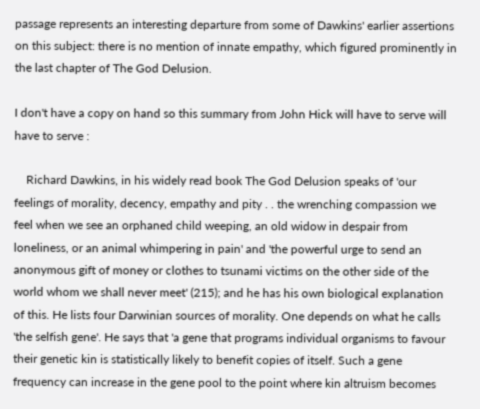passage represents an interesting departure from some of Dawkins' earlier assertions on this subject: there is no mention of innate empathy, which figured prominently in the last chapter of The God Delusion.

I don't have a copy on hand so this summary from John Hick will have to serve will have to serve :

    Richard Dawkins, in his widely read book The God Delusion speaks of 'our feelings of morality, decency, empathy and pity . . the wrenching compassion we feel when we see an orphaned child weeping, an old widow in despair from loneliness, or an animal whimpering in pain' and 'the powerful urge to send an anonymous gift of money or clothes to tsunami victims on the other side of the world whom we shall never meet' (215); and he has his own biological explanation of this. He lists four Darwinian sources of morality. One depends on what he calls 'the selfish gene'. He says that 'a gene that programs individual organisms to favour their genetic kin is statistically likely to benefit copies of itself. Such a gene frequency can increase in the gene pool to the point where kin altruism becomes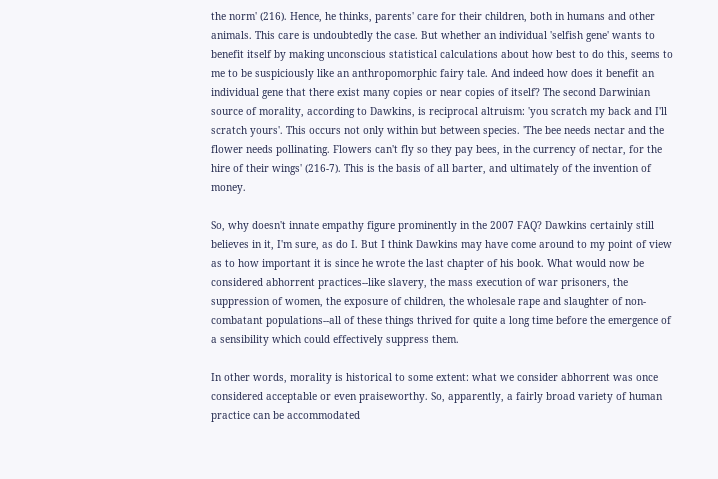the norm' (216). Hence, he thinks, parents' care for their children, both in humans and other animals. This care is undoubtedly the case. But whether an individual 'selfish gene' wants to benefit itself by making unconscious statistical calculations about how best to do this, seems to me to be suspiciously like an anthropomorphic fairy tale. And indeed how does it benefit an individual gene that there exist many copies or near copies of itself? The second Darwinian source of morality, according to Dawkins, is reciprocal altruism: 'you scratch my back and I'll scratch yours'. This occurs not only within but between species. 'The bee needs nectar and the flower needs pollinating. Flowers can't fly so they pay bees, in the currency of nectar, for the hire of their wings' (216-7). This is the basis of all barter, and ultimately of the invention of money.

So, why doesn't innate empathy figure prominently in the 2007 FAQ? Dawkins certainly still believes in it, I'm sure, as do I. But I think Dawkins may have come around to my point of view as to how important it is since he wrote the last chapter of his book. What would now be considered abhorrent practices--like slavery, the mass execution of war prisoners, the suppression of women, the exposure of children, the wholesale rape and slaughter of non-combatant populations--all of these things thrived for quite a long time before the emergence of a sensibility which could effectively suppress them.

In other words, morality is historical to some extent: what we consider abhorrent was once considered acceptable or even praiseworthy. So, apparently, a fairly broad variety of human practice can be accommodated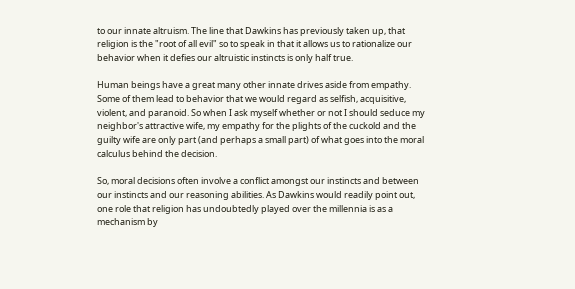to our innate altruism. The line that Dawkins has previously taken up, that religion is the "root of all evil" so to speak in that it allows us to rationalize our behavior when it defies our altruistic instincts is only half true.

Human beings have a great many other innate drives aside from empathy. Some of them lead to behavior that we would regard as selfish, acquisitive, violent, and paranoid. So when I ask myself whether or not I should seduce my neighbor's attractive wife, my empathy for the plights of the cuckold and the guilty wife are only part (and perhaps a small part) of what goes into the moral calculus behind the decision.

So, moral decisions often involve a conflict amongst our instincts and between our instincts and our reasoning abilities. As Dawkins would readily point out, one role that religion has undoubtedly played over the millennia is as a mechanism by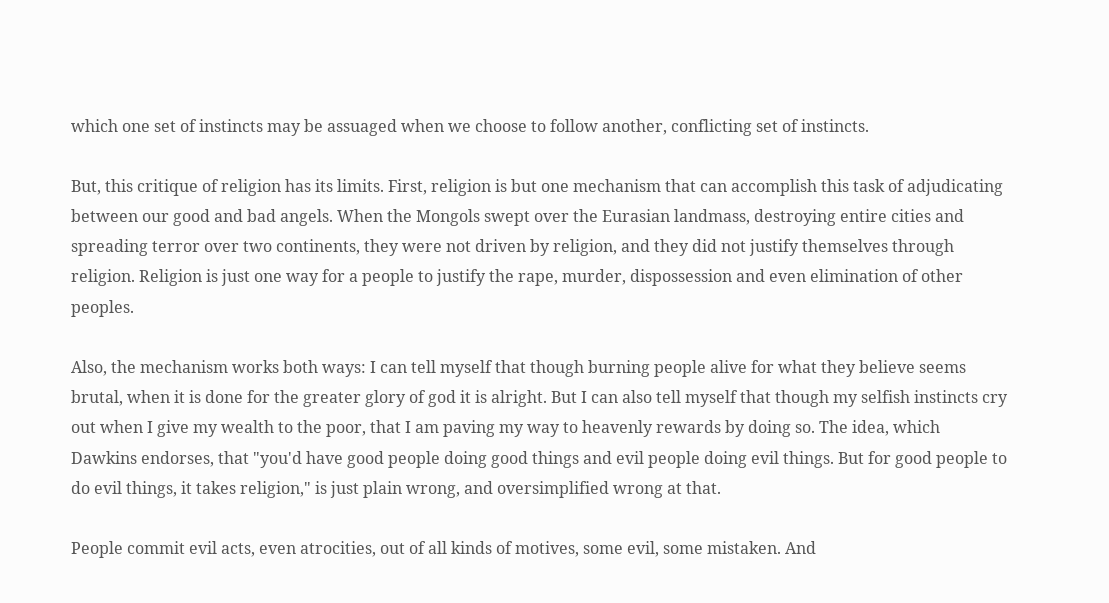which one set of instincts may be assuaged when we choose to follow another, conflicting set of instincts.

But, this critique of religion has its limits. First, religion is but one mechanism that can accomplish this task of adjudicating between our good and bad angels. When the Mongols swept over the Eurasian landmass, destroying entire cities and spreading terror over two continents, they were not driven by religion, and they did not justify themselves through religion. Religion is just one way for a people to justify the rape, murder, dispossession and even elimination of other peoples.

Also, the mechanism works both ways: I can tell myself that though burning people alive for what they believe seems brutal, when it is done for the greater glory of god it is alright. But I can also tell myself that though my selfish instincts cry out when I give my wealth to the poor, that I am paving my way to heavenly rewards by doing so. The idea, which Dawkins endorses, that "you'd have good people doing good things and evil people doing evil things. But for good people to do evil things, it takes religion," is just plain wrong, and oversimplified wrong at that.

People commit evil acts, even atrocities, out of all kinds of motives, some evil, some mistaken. And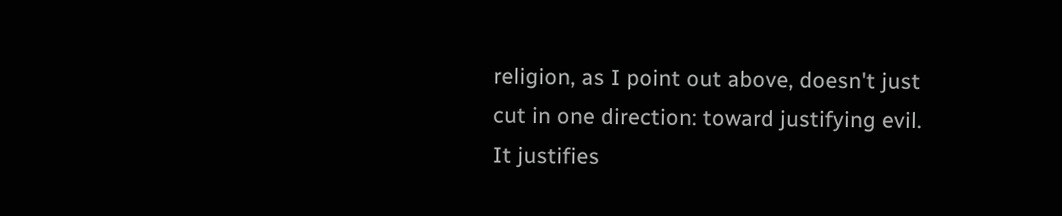religion, as I point out above, doesn't just cut in one direction: toward justifying evil. It justifies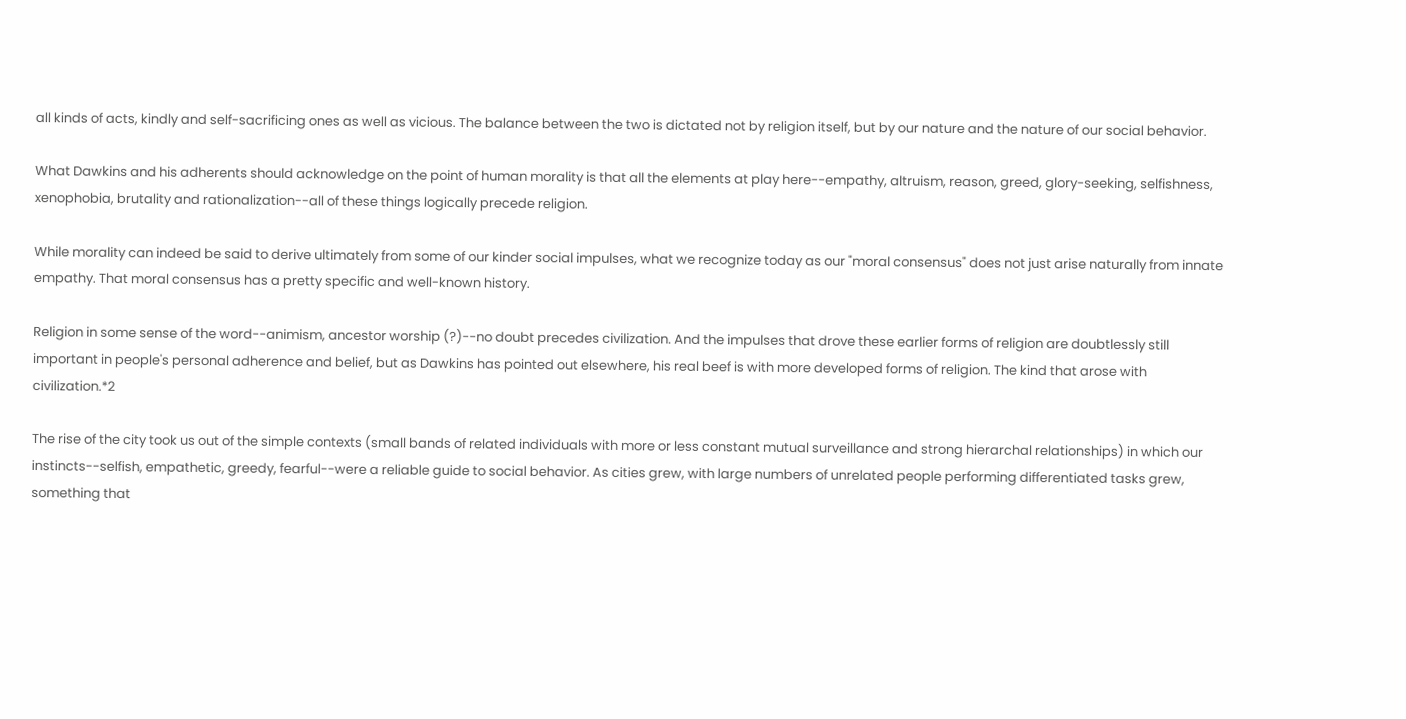all kinds of acts, kindly and self-sacrificing ones as well as vicious. The balance between the two is dictated not by religion itself, but by our nature and the nature of our social behavior.

What Dawkins and his adherents should acknowledge on the point of human morality is that all the elements at play here--empathy, altruism, reason, greed, glory-seeking, selfishness, xenophobia, brutality and rationalization--all of these things logically precede religion.

While morality can indeed be said to derive ultimately from some of our kinder social impulses, what we recognize today as our "moral consensus" does not just arise naturally from innate empathy. That moral consensus has a pretty specific and well-known history.

Religion in some sense of the word--animism, ancestor worship (?)--no doubt precedes civilization. And the impulses that drove these earlier forms of religion are doubtlessly still important in people's personal adherence and belief, but as Dawkins has pointed out elsewhere, his real beef is with more developed forms of religion. The kind that arose with civilization.*2

The rise of the city took us out of the simple contexts (small bands of related individuals with more or less constant mutual surveillance and strong hierarchal relationships) in which our instincts--selfish, empathetic, greedy, fearful--were a reliable guide to social behavior. As cities grew, with large numbers of unrelated people performing differentiated tasks grew, something that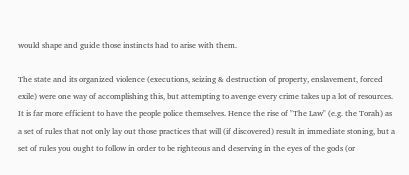would shape and guide those instincts had to arise with them.

The state and its organized violence (executions, seizing & destruction of property, enslavement, forced exile) were one way of accomplishing this, but attempting to avenge every crime takes up a lot of resources. It is far more efficient to have the people police themselves. Hence the rise of "The Law" (e.g. the Torah) as a set of rules that not only lay out those practices that will (if discovered) result in immediate stoning, but a set of rules you ought to follow in order to be righteous and deserving in the eyes of the gods (or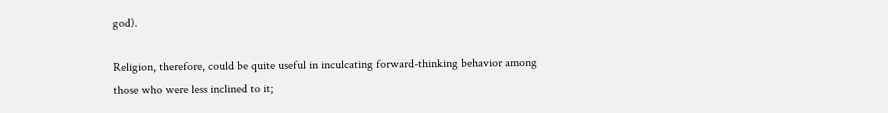god).

Religion, therefore, could be quite useful in inculcating forward-thinking behavior among those who were less inclined to it;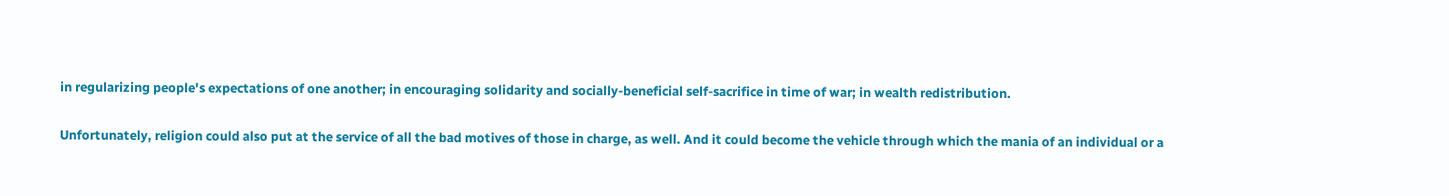in regularizing people's expectations of one another; in encouraging solidarity and socially-beneficial self-sacrifice in time of war; in wealth redistribution.

Unfortunately, religion could also put at the service of all the bad motives of those in charge, as well. And it could become the vehicle through which the mania of an individual or a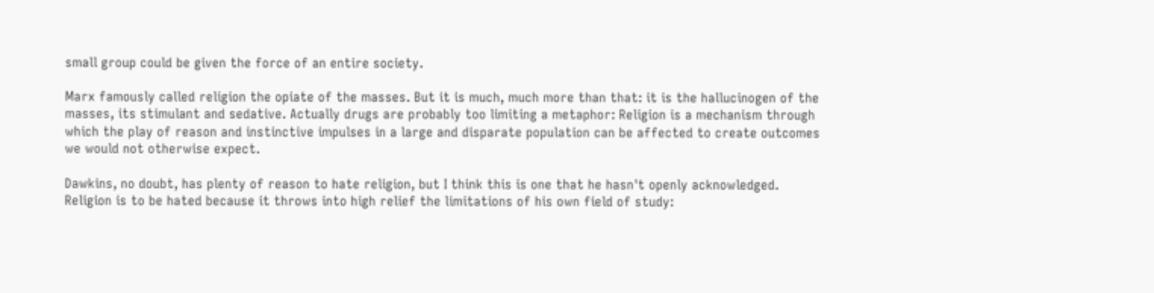small group could be given the force of an entire society.

Marx famously called religion the opiate of the masses. But it is much, much more than that: it is the hallucinogen of the masses, its stimulant and sedative. Actually drugs are probably too limiting a metaphor: Religion is a mechanism through which the play of reason and instinctive impulses in a large and disparate population can be affected to create outcomes we would not otherwise expect.

Dawkins, no doubt, has plenty of reason to hate religion, but I think this is one that he hasn't openly acknowledged. Religion is to be hated because it throws into high relief the limitations of his own field of study: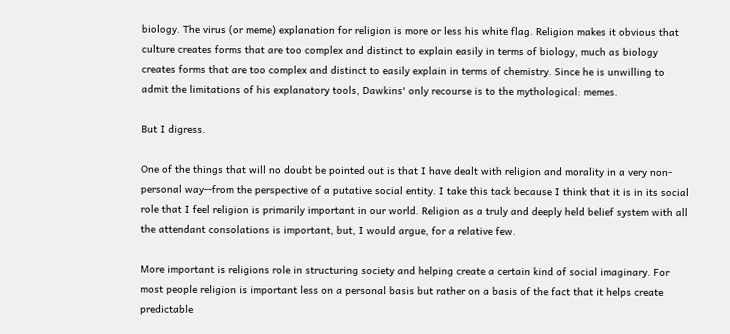biology. The virus (or meme) explanation for religion is more or less his white flag. Religion makes it obvious that culture creates forms that are too complex and distinct to explain easily in terms of biology, much as biology creates forms that are too complex and distinct to easily explain in terms of chemistry. Since he is unwilling to admit the limitations of his explanatory tools, Dawkins' only recourse is to the mythological: memes.

But I digress.

One of the things that will no doubt be pointed out is that I have dealt with religion and morality in a very non-personal way--from the perspective of a putative social entity. I take this tack because I think that it is in its social role that I feel religion is primarily important in our world. Religion as a truly and deeply held belief system with all the attendant consolations is important, but, I would argue, for a relative few.

More important is religions role in structuring society and helping create a certain kind of social imaginary. For most people religion is important less on a personal basis but rather on a basis of the fact that it helps create predictable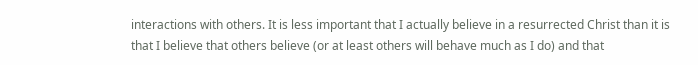interactions with others. It is less important that I actually believe in a resurrected Christ than it is that I believe that others believe (or at least others will behave much as I do) and that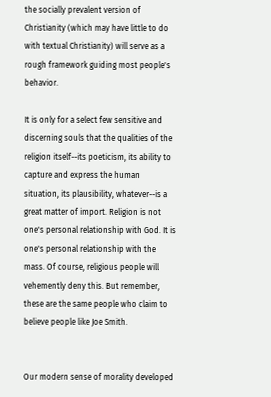the socially prevalent version of Christianity (which may have little to do with textual Christianity) will serve as a rough framework guiding most people's behavior.

It is only for a select few sensitive and discerning souls that the qualities of the religion itself--its poeticism, its ability to capture and express the human situation, its plausibility, whatever--is a great matter of import. Religion is not one's personal relationship with God. It is one's personal relationship with the mass. Of course, religious people will vehemently deny this. But remember, these are the same people who claim to believe people like Joe Smith.


Our modern sense of morality developed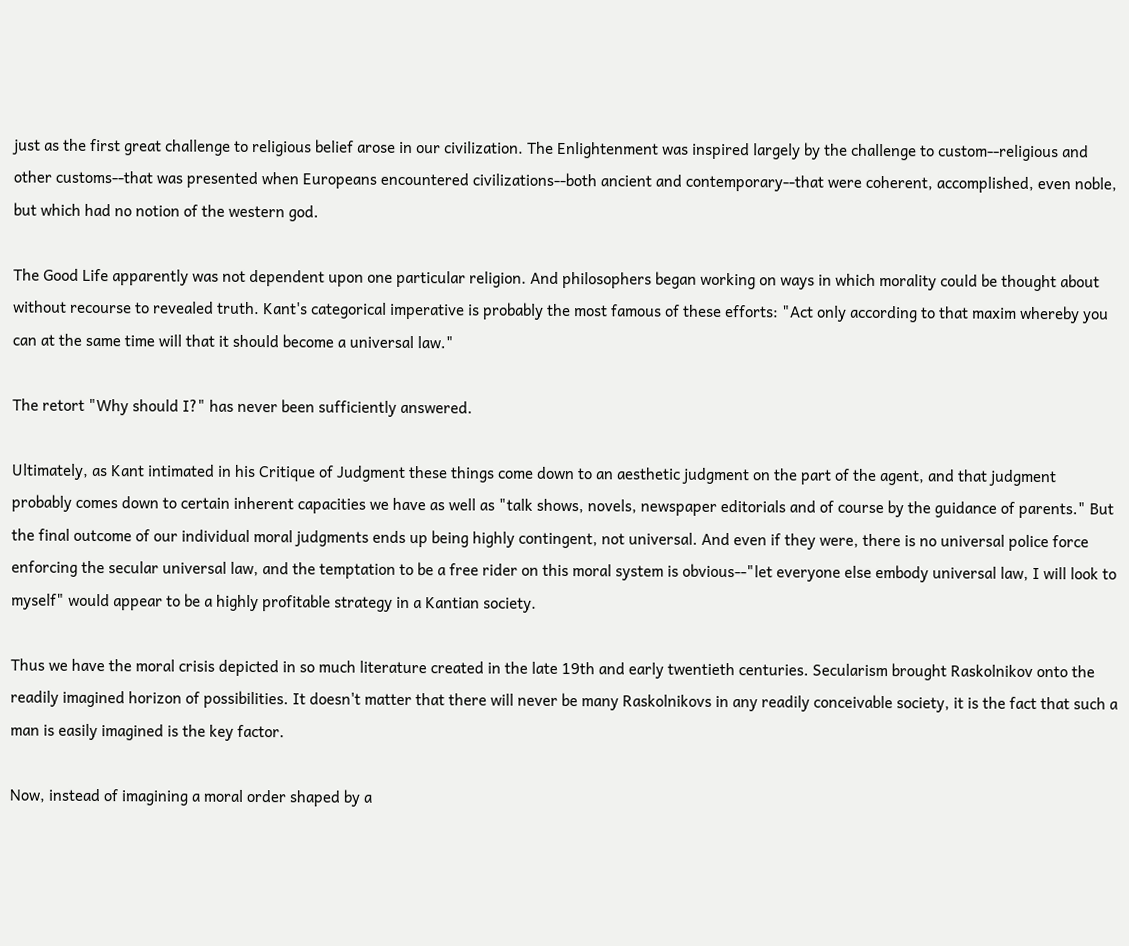just as the first great challenge to religious belief arose in our civilization. The Enlightenment was inspired largely by the challenge to custom--religious and other customs--that was presented when Europeans encountered civilizations--both ancient and contemporary--that were coherent, accomplished, even noble, but which had no notion of the western god.

The Good Life apparently was not dependent upon one particular religion. And philosophers began working on ways in which morality could be thought about without recourse to revealed truth. Kant's categorical imperative is probably the most famous of these efforts: "Act only according to that maxim whereby you can at the same time will that it should become a universal law."

The retort "Why should I?" has never been sufficiently answered.

Ultimately, as Kant intimated in his Critique of Judgment these things come down to an aesthetic judgment on the part of the agent, and that judgment probably comes down to certain inherent capacities we have as well as "talk shows, novels, newspaper editorials and of course by the guidance of parents." But the final outcome of our individual moral judgments ends up being highly contingent, not universal. And even if they were, there is no universal police force enforcing the secular universal law, and the temptation to be a free rider on this moral system is obvious--"let everyone else embody universal law, I will look to myself" would appear to be a highly profitable strategy in a Kantian society.

Thus we have the moral crisis depicted in so much literature created in the late 19th and early twentieth centuries. Secularism brought Raskolnikov onto the readily imagined horizon of possibilities. It doesn't matter that there will never be many Raskolnikovs in any readily conceivable society, it is the fact that such a man is easily imagined is the key factor.

Now, instead of imagining a moral order shaped by a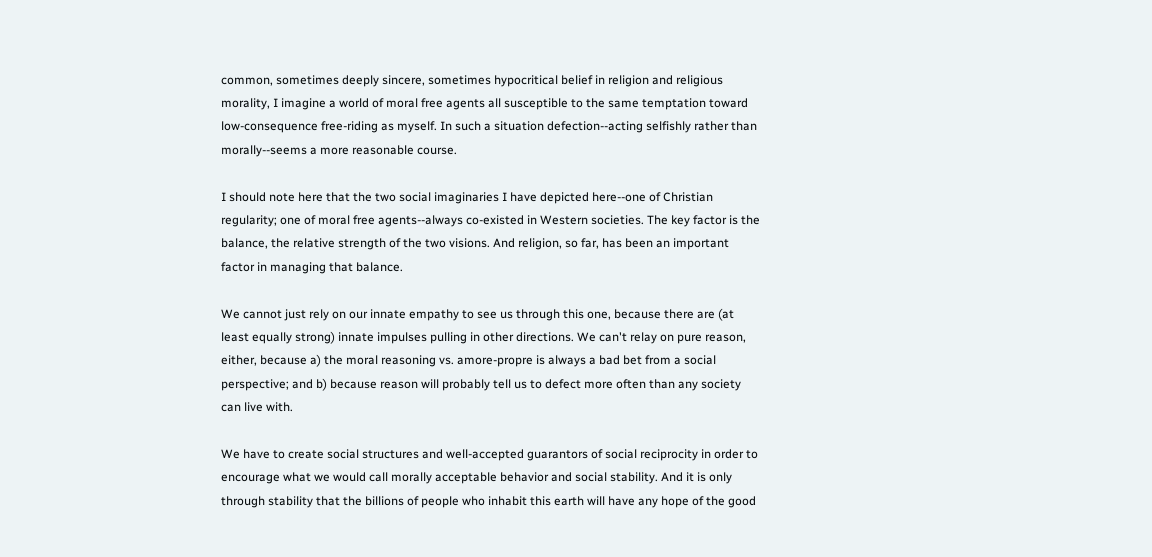common, sometimes deeply sincere, sometimes hypocritical belief in religion and religious morality, I imagine a world of moral free agents all susceptible to the same temptation toward low-consequence free-riding as myself. In such a situation defection--acting selfishly rather than morally--seems a more reasonable course.

I should note here that the two social imaginaries I have depicted here--one of Christian regularity; one of moral free agents--always co-existed in Western societies. The key factor is the balance, the relative strength of the two visions. And religion, so far, has been an important factor in managing that balance.

We cannot just rely on our innate empathy to see us through this one, because there are (at least equally strong) innate impulses pulling in other directions. We can't relay on pure reason, either, because a) the moral reasoning vs. amore-propre is always a bad bet from a social perspective; and b) because reason will probably tell us to defect more often than any society can live with.

We have to create social structures and well-accepted guarantors of social reciprocity in order to encourage what we would call morally acceptable behavior and social stability. And it is only through stability that the billions of people who inhabit this earth will have any hope of the good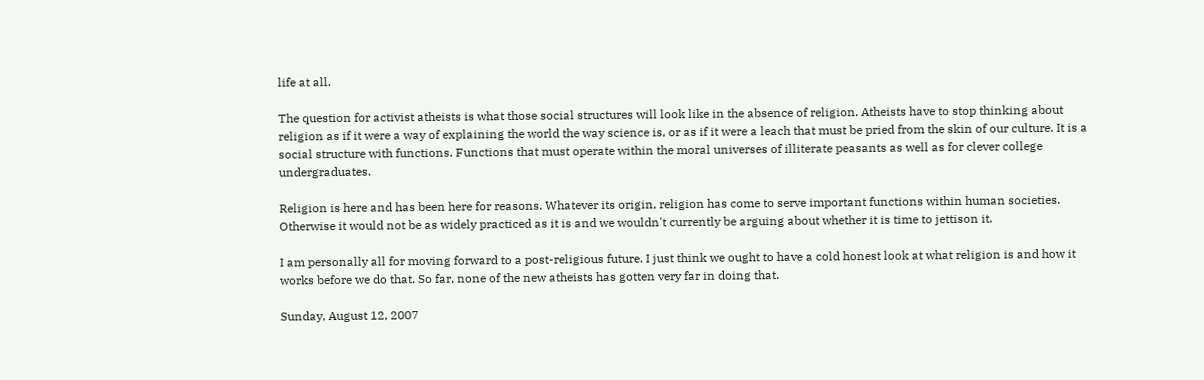life at all.

The question for activist atheists is what those social structures will look like in the absence of religion. Atheists have to stop thinking about religion as if it were a way of explaining the world the way science is, or as if it were a leach that must be pried from the skin of our culture. It is a social structure with functions. Functions that must operate within the moral universes of illiterate peasants as well as for clever college undergraduates.

Religion is here and has been here for reasons. Whatever its origin, religion has come to serve important functions within human societies. Otherwise it would not be as widely practiced as it is and we wouldn't currently be arguing about whether it is time to jettison it.

I am personally all for moving forward to a post-religious future. I just think we ought to have a cold honest look at what religion is and how it works before we do that. So far, none of the new atheists has gotten very far in doing that.

Sunday, August 12, 2007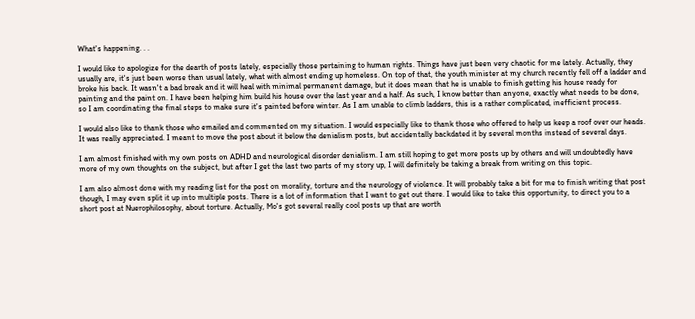What's happening. . .

I would like to apologize for the dearth of posts lately, especially those pertaining to human rights. Things have just been very chaotic for me lately. Actually, they usually are, it's just been worse than usual lately, what with almost ending up homeless. On top of that, the youth minister at my church recently fell off a ladder and broke his back. It wasn't a bad break and it will heal with minimal permanent damage, but it does mean that he is unable to finish getting his house ready for painting and the paint on. I have been helping him build his house over the last year and a half. As such, I know better than anyone, exactly what needs to be done, so I am coordinating the final steps to make sure it's painted before winter. As I am unable to climb ladders, this is a rather complicated, inefficient process.

I would also like to thank those who emailed and commented on my situation. I would especially like to thank those who offered to help us keep a roof over our heads. It was really appreciated. I meant to move the post about it below the denialism posts, but accidentally backdated it by several months instead of several days.

I am almost finished with my own posts on ADHD and neurological disorder denialism. I am still hoping to get more posts up by others and will undoubtedly have more of my own thoughts on the subject, but after I get the last two parts of my story up, I will definitely be taking a break from writing on this topic.

I am also almost done with my reading list for the post on morality, torture and the neurology of violence. It will probably take a bit for me to finish writing that post though, I may even split it up into multiple posts. There is a lot of information that I want to get out there. I would like to take this opportunity, to direct you to a short post at Nuerophilosophy, about torture. Actually, Mo's got several really cool posts up that are worth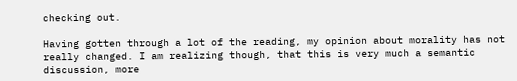checking out.

Having gotten through a lot of the reading, my opinion about morality has not really changed. I am realizing though, that this is very much a semantic discussion, more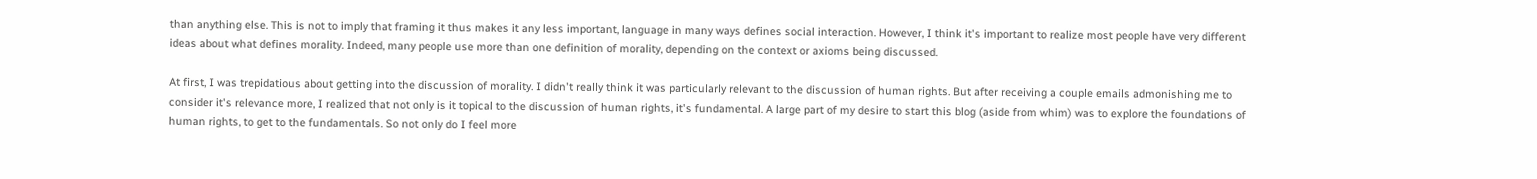than anything else. This is not to imply that framing it thus makes it any less important, language in many ways defines social interaction. However, I think it's important to realize most people have very different ideas about what defines morality. Indeed, many people use more than one definition of morality, depending on the context or axioms being discussed.

At first, I was trepidatious about getting into the discussion of morality. I didn't really think it was particularly relevant to the discussion of human rights. But after receiving a couple emails admonishing me to consider it's relevance more, I realized that not only is it topical to the discussion of human rights, it's fundamental. A large part of my desire to start this blog (aside from whim) was to explore the foundations of human rights, to get to the fundamentals. So not only do I feel more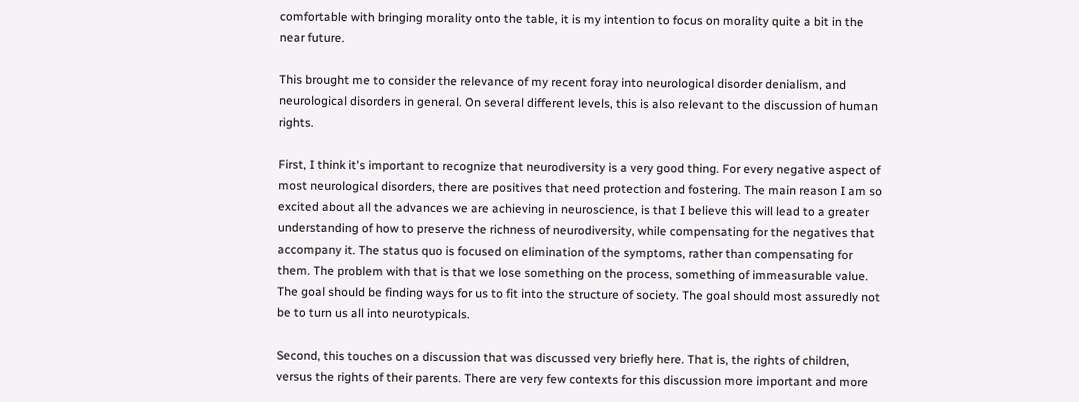comfortable with bringing morality onto the table, it is my intention to focus on morality quite a bit in the near future.

This brought me to consider the relevance of my recent foray into neurological disorder denialism, and neurological disorders in general. On several different levels, this is also relevant to the discussion of human rights.

First, I think it's important to recognize that neurodiversity is a very good thing. For every negative aspect of most neurological disorders, there are positives that need protection and fostering. The main reason I am so excited about all the advances we are achieving in neuroscience, is that I believe this will lead to a greater understanding of how to preserve the richness of neurodiversity, while compensating for the negatives that accompany it. The status quo is focused on elimination of the symptoms, rather than compensating for them. The problem with that is that we lose something on the process, something of immeasurable value. The goal should be finding ways for us to fit into the structure of society. The goal should most assuredly not be to turn us all into neurotypicals.

Second, this touches on a discussion that was discussed very briefly here. That is, the rights of children, versus the rights of their parents. There are very few contexts for this discussion more important and more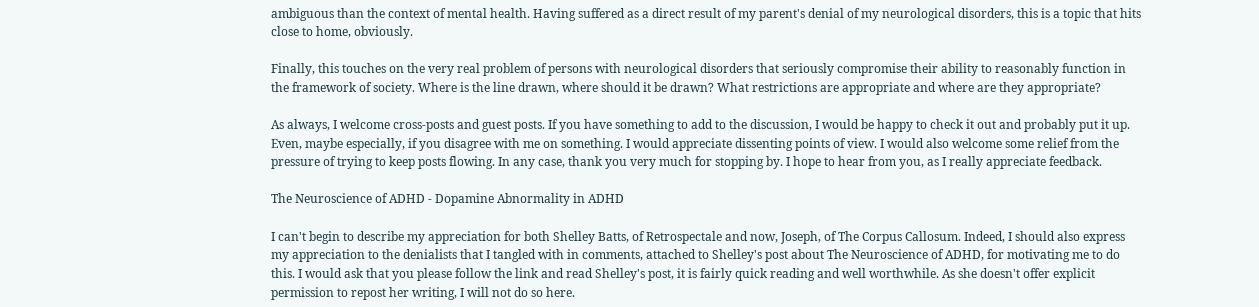ambiguous than the context of mental health. Having suffered as a direct result of my parent's denial of my neurological disorders, this is a topic that hits close to home, obviously.

Finally, this touches on the very real problem of persons with neurological disorders that seriously compromise their ability to reasonably function in the framework of society. Where is the line drawn, where should it be drawn? What restrictions are appropriate and where are they appropriate?

As always, I welcome cross-posts and guest posts. If you have something to add to the discussion, I would be happy to check it out and probably put it up. Even, maybe especially, if you disagree with me on something. I would appreciate dissenting points of view. I would also welcome some relief from the pressure of trying to keep posts flowing. In any case, thank you very much for stopping by. I hope to hear from you, as I really appreciate feedback.

The Neuroscience of ADHD - Dopamine Abnormality in ADHD

I can't begin to describe my appreciation for both Shelley Batts, of Retrospectale and now, Joseph, of The Corpus Callosum. Indeed, I should also express my appreciation to the denialists that I tangled with in comments, attached to Shelley's post about The Neuroscience of ADHD, for motivating me to do this. I would ask that you please follow the link and read Shelley's post, it is fairly quick reading and well worthwhile. As she doesn't offer explicit permission to repost her writing, I will not do so here.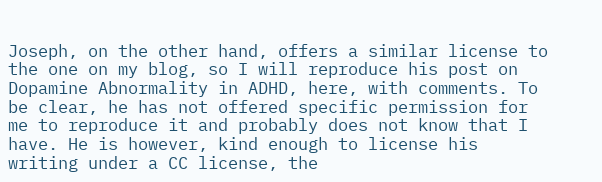Joseph, on the other hand, offers a similar license to the one on my blog, so I will reproduce his post on Dopamine Abnormality in ADHD, here, with comments. To be clear, he has not offered specific permission for me to reproduce it and probably does not know that I have. He is however, kind enough to license his writing under a CC license, the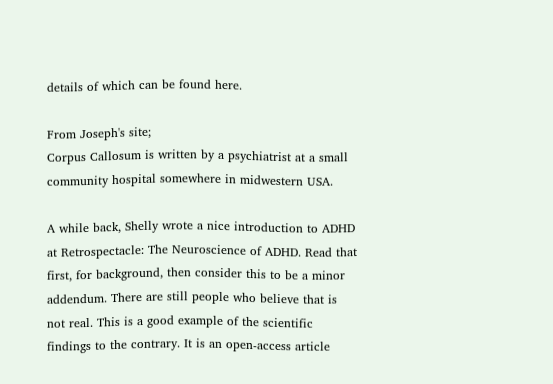details of which can be found here.

From Joseph's site;
Corpus Callosum is written by a psychiatrist at a small community hospital somewhere in midwestern USA.

A while back, Shelly wrote a nice introduction to ADHD at Retrospectacle: The Neuroscience of ADHD. Read that first, for background, then consider this to be a minor addendum. There are still people who believe that is not real. This is a good example of the scientific findings to the contrary. It is an open-access article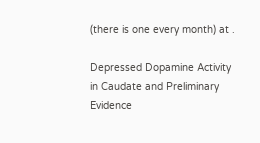(there is one every month) at .

Depressed Dopamine Activity in Caudate and Preliminary Evidence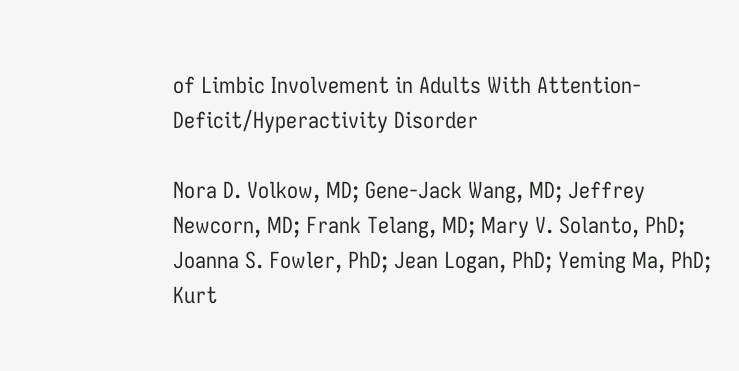of Limbic Involvement in Adults With Attention-Deficit/Hyperactivity Disorder

Nora D. Volkow, MD; Gene-Jack Wang, MD; Jeffrey Newcorn, MD; Frank Telang, MD; Mary V. Solanto, PhD; Joanna S. Fowler, PhD; Jean Logan, PhD; Yeming Ma, PhD; Kurt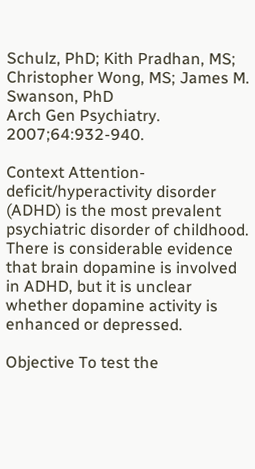Schulz, PhD; Kith Pradhan, MS; Christopher Wong, MS; James M. Swanson, PhD
Arch Gen Psychiatry. 2007;64:932-940.

Context Attention-deficit/hyperactivity disorder (ADHD) is the most prevalent psychiatric disorder of childhood. There is considerable evidence that brain dopamine is involved in ADHD, but it is unclear whether dopamine activity is enhanced or depressed.

Objective To test the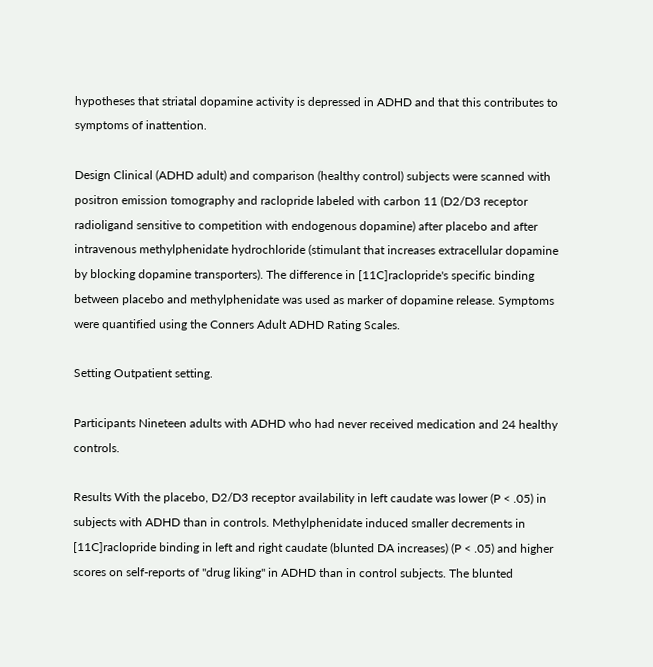hypotheses that striatal dopamine activity is depressed in ADHD and that this contributes to symptoms of inattention.

Design Clinical (ADHD adult) and comparison (healthy control) subjects were scanned with positron emission tomography and raclopride labeled with carbon 11 (D2/D3 receptor radioligand sensitive to competition with endogenous dopamine) after placebo and after intravenous methylphenidate hydrochloride (stimulant that increases extracellular dopamine by blocking dopamine transporters). The difference in [11C]raclopride's specific binding between placebo and methylphenidate was used as marker of dopamine release. Symptoms were quantified using the Conners Adult ADHD Rating Scales.

Setting Outpatient setting.

Participants Nineteen adults with ADHD who had never received medication and 24 healthy controls.

Results With the placebo, D2/D3 receptor availability in left caudate was lower (P < .05) in subjects with ADHD than in controls. Methylphenidate induced smaller decrements in [11C]raclopride binding in left and right caudate (blunted DA increases) (P < .05) and higher scores on self-reports of "drug liking" in ADHD than in control subjects. The blunted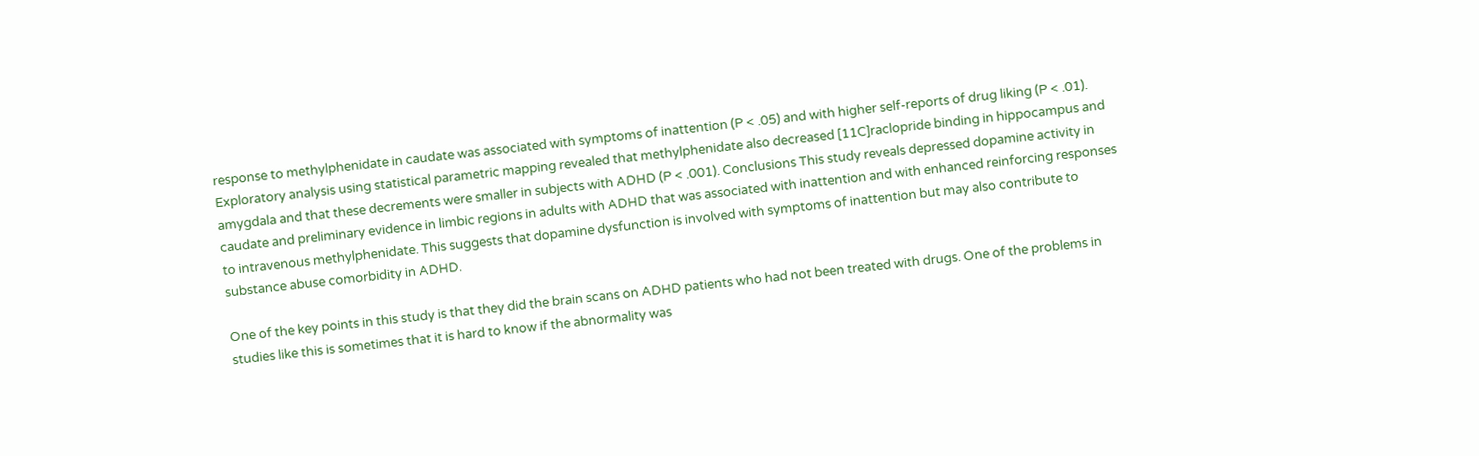response to methylphenidate in caudate was associated with symptoms of inattention (P < .05) and with higher self-reports of drug liking (P < .01). Exploratory analysis using statistical parametric mapping revealed that methylphenidate also decreased [11C]raclopride binding in hippocampus and amygdala and that these decrements were smaller in subjects with ADHD (P < .001). Conclusions This study reveals depressed dopamine activity in caudate and preliminary evidence in limbic regions in adults with ADHD that was associated with inattention and with enhanced reinforcing responses to intravenous methylphenidate. This suggests that dopamine dysfunction is involved with symptoms of inattention but may also contribute to substance abuse comorbidity in ADHD.

One of the key points in this study is that they did the brain scans on ADHD patients who had not been treated with drugs. One of the problems in studies like this is sometimes that it is hard to know if the abnormality was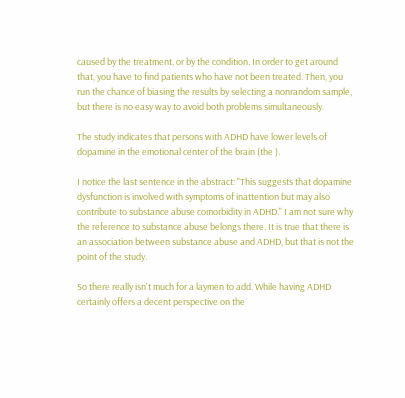caused by the treatment, or by the condition. In order to get around that, you have to find patients who have not been treated. Then, you run the chance of biasing the results by selecting a nonrandom sample, but there is no easy way to avoid both problems simultaneously.

The study indicates that persons with ADHD have lower levels of dopamine in the emotional center of the brain (the ).

I notice the last sentence in the abstract: "This suggests that dopamine dysfunction is involved with symptoms of inattention but may also contribute to substance abuse comorbidity in ADHD." I am not sure why the reference to substance abuse belongs there. It is true that there is an association between substance abuse and ADHD, but that is not the point of the study.

So there really isn't much for a laymen to add. While having ADHD certainly offers a decent perspective on the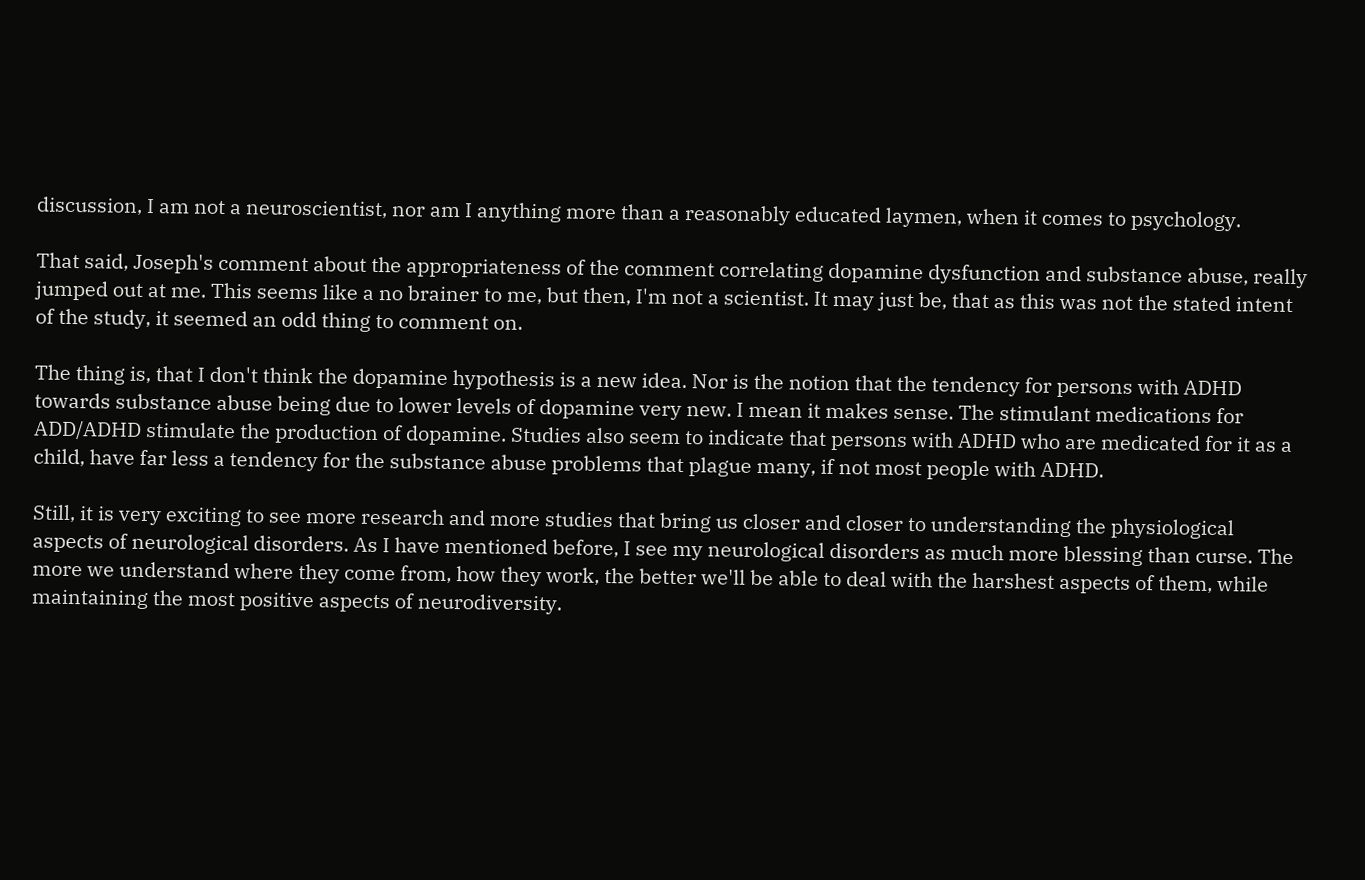discussion, I am not a neuroscientist, nor am I anything more than a reasonably educated laymen, when it comes to psychology.

That said, Joseph's comment about the appropriateness of the comment correlating dopamine dysfunction and substance abuse, really jumped out at me. This seems like a no brainer to me, but then, I'm not a scientist. It may just be, that as this was not the stated intent of the study, it seemed an odd thing to comment on.

The thing is, that I don't think the dopamine hypothesis is a new idea. Nor is the notion that the tendency for persons with ADHD towards substance abuse being due to lower levels of dopamine very new. I mean it makes sense. The stimulant medications for ADD/ADHD stimulate the production of dopamine. Studies also seem to indicate that persons with ADHD who are medicated for it as a child, have far less a tendency for the substance abuse problems that plague many, if not most people with ADHD.

Still, it is very exciting to see more research and more studies that bring us closer and closer to understanding the physiological aspects of neurological disorders. As I have mentioned before, I see my neurological disorders as much more blessing than curse. The more we understand where they come from, how they work, the better we'll be able to deal with the harshest aspects of them, while maintaining the most positive aspects of neurodiversity.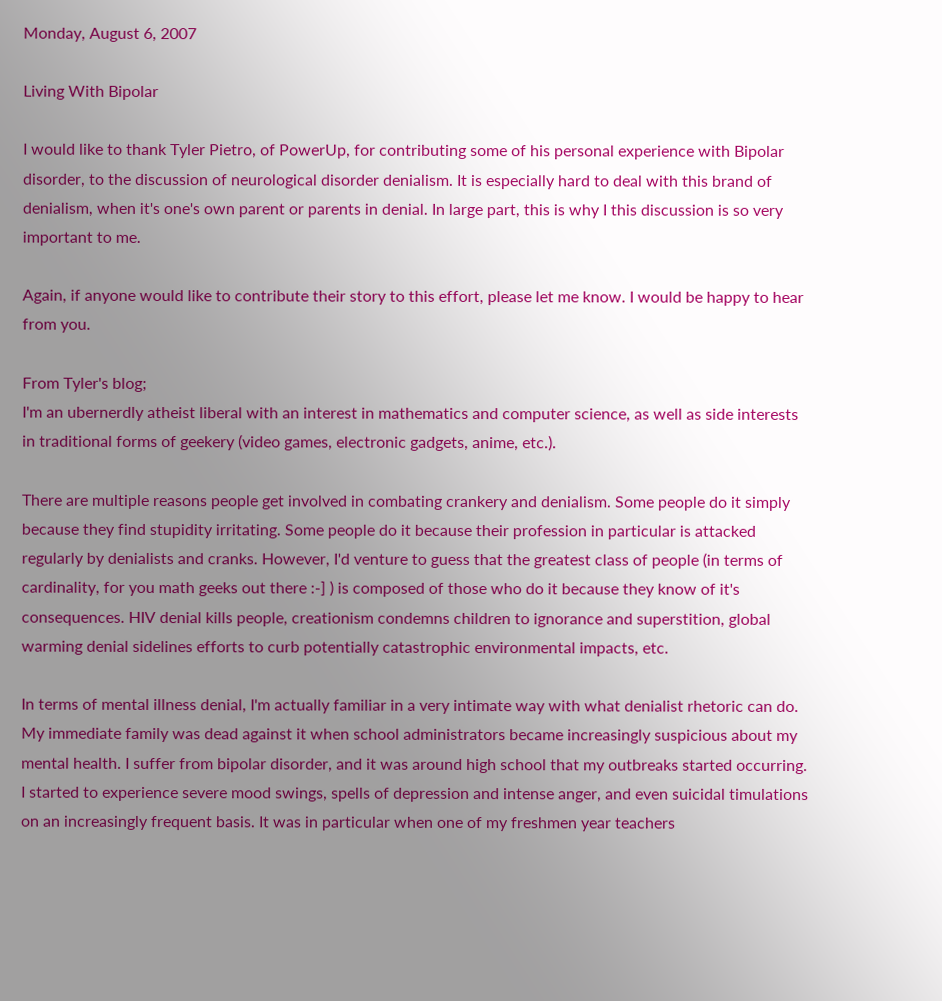Monday, August 6, 2007

Living With Bipolar

I would like to thank Tyler Pietro, of PowerUp, for contributing some of his personal experience with Bipolar disorder, to the discussion of neurological disorder denialism. It is especially hard to deal with this brand of denialism, when it's one's own parent or parents in denial. In large part, this is why I this discussion is so very important to me.

Again, if anyone would like to contribute their story to this effort, please let me know. I would be happy to hear from you.

From Tyler's blog;
I'm an ubernerdly atheist liberal with an interest in mathematics and computer science, as well as side interests in traditional forms of geekery (video games, electronic gadgets, anime, etc.).

There are multiple reasons people get involved in combating crankery and denialism. Some people do it simply because they find stupidity irritating. Some people do it because their profession in particular is attacked regularly by denialists and cranks. However, I'd venture to guess that the greatest class of people (in terms of cardinality, for you math geeks out there :-] ) is composed of those who do it because they know of it's consequences. HIV denial kills people, creationism condemns children to ignorance and superstition, global warming denial sidelines efforts to curb potentially catastrophic environmental impacts, etc.

In terms of mental illness denial, I'm actually familiar in a very intimate way with what denialist rhetoric can do. My immediate family was dead against it when school administrators became increasingly suspicious about my mental health. I suffer from bipolar disorder, and it was around high school that my outbreaks started occurring. I started to experience severe mood swings, spells of depression and intense anger, and even suicidal timulations on an increasingly frequent basis. It was in particular when one of my freshmen year teachers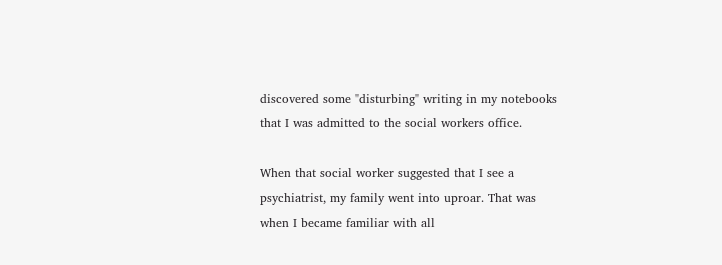discovered some "disturbing" writing in my notebooks that I was admitted to the social workers office.

When that social worker suggested that I see a psychiatrist, my family went into uproar. That was when I became familiar with all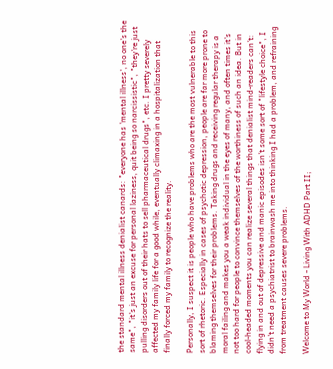the standard mental illness denialist canards: "everyone has 'mental illness', no one's the same", "it's just an excuse for personal laziness, quit being so narcissistic", "they're just pulling disorders out of their hats to sell pharmaceutical drugs", etc. I pretty severely affected my family life for a good while, eventually climaxing in a hospitalization that finally forced my family to recognize the reality.

Personally, I suspect it is people who have problems who are the most vulnerable to this sort of rhetoric. Especially in cases of psychotic depression, people are far more prone to blaming themselves for their problems. Taking drugs and receiving regular therapy is a moral failing and makes you a weak individual in the eyes of many, and often times it's not too hard for people to convince themselves of the worthiness of such an idea. But in cool-headed moments you can realize several things that denialist mind-readers can't: flying in and out of depressive and manic episodes isn't some sort of "lifestyle choice", I didn't need a psychiatrist to brainwash me into thinking I had a problem, and refraining from treatment causes severe problems.

Welcome to My World - Living With ADHD Part II;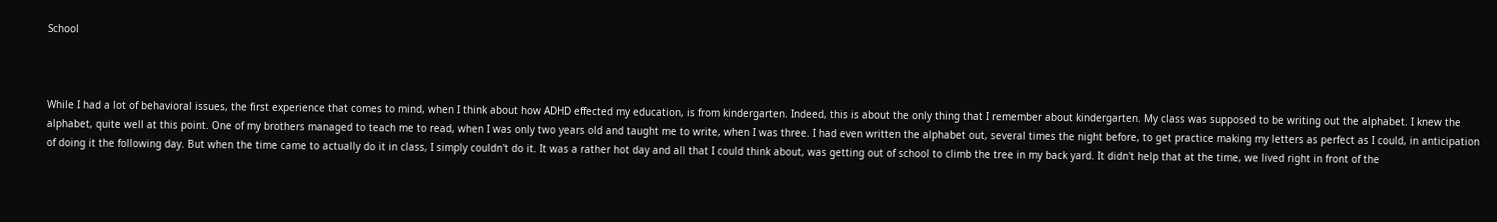School



While I had a lot of behavioral issues, the first experience that comes to mind, when I think about how ADHD effected my education, is from kindergarten. Indeed, this is about the only thing that I remember about kindergarten. My class was supposed to be writing out the alphabet. I knew the alphabet, quite well at this point. One of my brothers managed to teach me to read, when I was only two years old and taught me to write, when I was three. I had even written the alphabet out, several times the night before, to get practice making my letters as perfect as I could, in anticipation of doing it the following day. But when the time came to actually do it in class, I simply couldn't do it. It was a rather hot day and all that I could think about, was getting out of school to climb the tree in my back yard. It didn't help that at the time, we lived right in front of the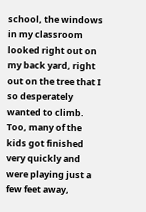school, the windows in my classroom looked right out on my back yard, right out on the tree that I so desperately wanted to climb. Too, many of the kids got finished very quickly and were playing just a few feet away,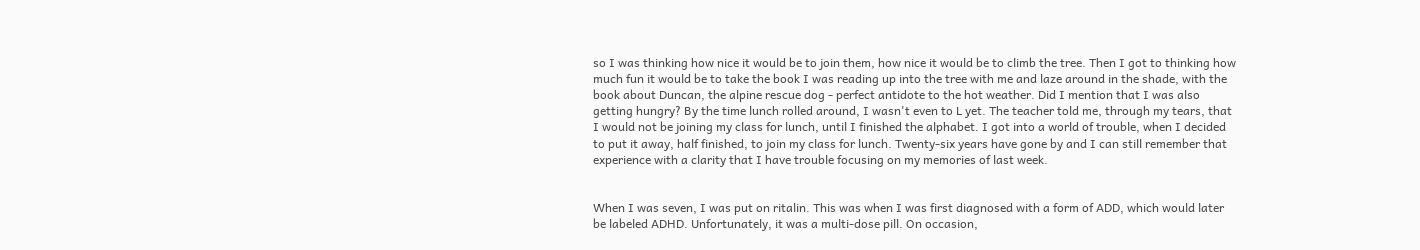so I was thinking how nice it would be to join them, how nice it would be to climb the tree. Then I got to thinking how much fun it would be to take the book I was reading up into the tree with me and laze around in the shade, with the book about Duncan, the alpine rescue dog - perfect antidote to the hot weather. Did I mention that I was also getting hungry? By the time lunch rolled around, I wasn't even to L yet. The teacher told me, through my tears, that I would not be joining my class for lunch, until I finished the alphabet. I got into a world of trouble, when I decided to put it away, half finished, to join my class for lunch. Twenty-six years have gone by and I can still remember that experience with a clarity that I have trouble focusing on my memories of last week.


When I was seven, I was put on ritalin. This was when I was first diagnosed with a form of ADD, which would later be labeled ADHD. Unfortunately, it was a multi-dose pill. On occasion,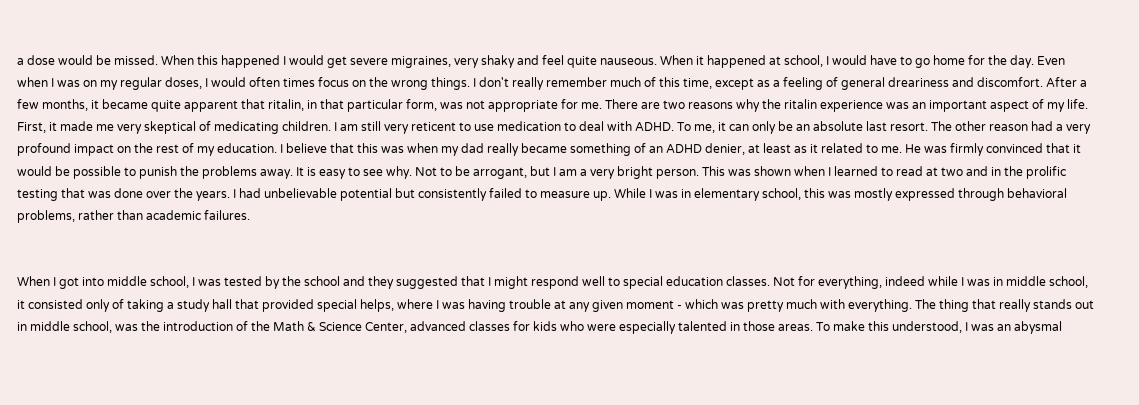a dose would be missed. When this happened I would get severe migraines, very shaky and feel quite nauseous. When it happened at school, I would have to go home for the day. Even when I was on my regular doses, I would often times focus on the wrong things. I don't really remember much of this time, except as a feeling of general dreariness and discomfort. After a few months, it became quite apparent that ritalin, in that particular form, was not appropriate for me. There are two reasons why the ritalin experience was an important aspect of my life. First, it made me very skeptical of medicating children. I am still very reticent to use medication to deal with ADHD. To me, it can only be an absolute last resort. The other reason had a very profound impact on the rest of my education. I believe that this was when my dad really became something of an ADHD denier, at least as it related to me. He was firmly convinced that it would be possible to punish the problems away. It is easy to see why. Not to be arrogant, but I am a very bright person. This was shown when I learned to read at two and in the prolific testing that was done over the years. I had unbelievable potential but consistently failed to measure up. While I was in elementary school, this was mostly expressed through behavioral problems, rather than academic failures.


When I got into middle school, I was tested by the school and they suggested that I might respond well to special education classes. Not for everything, indeed while I was in middle school, it consisted only of taking a study hall that provided special helps, where I was having trouble at any given moment - which was pretty much with everything. The thing that really stands out in middle school, was the introduction of the Math & Science Center, advanced classes for kids who were especially talented in those areas. To make this understood, I was an abysmal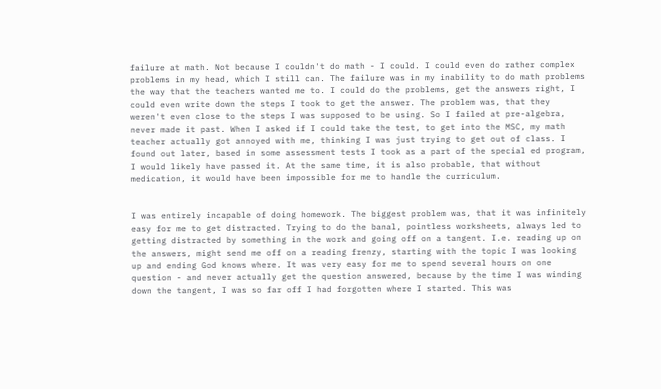failure at math. Not because I couldn't do math - I could. I could even do rather complex problems in my head, which I still can. The failure was in my inability to do math problems the way that the teachers wanted me to. I could do the problems, get the answers right, I could even write down the steps I took to get the answer. The problem was, that they weren't even close to the steps I was supposed to be using. So I failed at pre-algebra, never made it past. When I asked if I could take the test, to get into the MSC, my math teacher actually got annoyed with me, thinking I was just trying to get out of class. I found out later, based in some assessment tests I took as a part of the special ed program, I would likely have passed it. At the same time, it is also probable, that without medication, it would have been impossible for me to handle the curriculum.


I was entirely incapable of doing homework. The biggest problem was, that it was infinitely easy for me to get distracted. Trying to do the banal, pointless worksheets, always led to getting distracted by something in the work and going off on a tangent. I.e. reading up on the answers, might send me off on a reading frenzy, starting with the topic I was looking up and ending God knows where. It was very easy for me to spend several hours on one question - and never actually get the question answered, because by the time I was winding down the tangent, I was so far off I had forgotten where I started. This was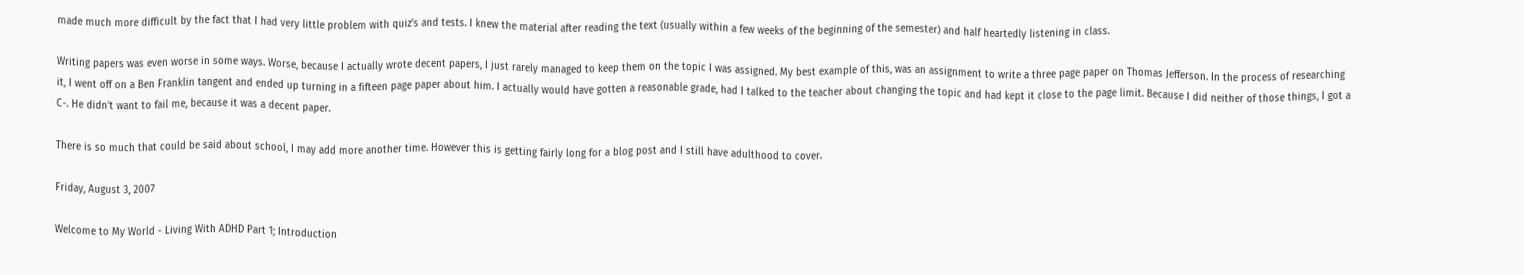made much more difficult by the fact that I had very little problem with quiz's and tests. I knew the material after reading the text (usually within a few weeks of the beginning of the semester) and half heartedly listening in class.

Writing papers was even worse in some ways. Worse, because I actually wrote decent papers, I just rarely managed to keep them on the topic I was assigned. My best example of this, was an assignment to write a three page paper on Thomas Jefferson. In the process of researching it, I went off on a Ben Franklin tangent and ended up turning in a fifteen page paper about him. I actually would have gotten a reasonable grade, had I talked to the teacher about changing the topic and had kept it close to the page limit. Because I did neither of those things, I got a C-. He didn't want to fail me, because it was a decent paper.

There is so much that could be said about school, I may add more another time. However this is getting fairly long for a blog post and I still have adulthood to cover.

Friday, August 3, 2007

Welcome to My World - Living With ADHD Part 1; Introduction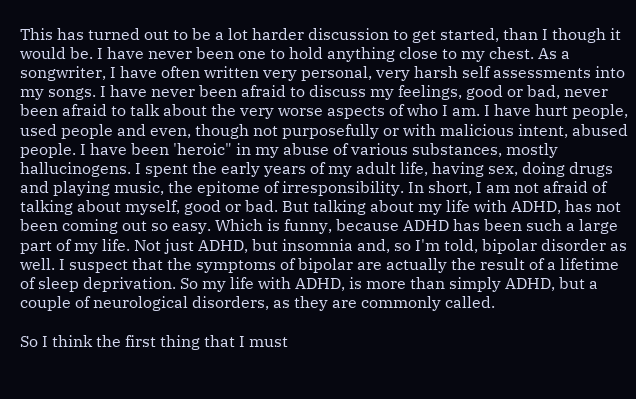This has turned out to be a lot harder discussion to get started, than I though it would be. I have never been one to hold anything close to my chest. As a songwriter, I have often written very personal, very harsh self assessments into my songs. I have never been afraid to discuss my feelings, good or bad, never been afraid to talk about the very worse aspects of who I am. I have hurt people, used people and even, though not purposefully or with malicious intent, abused people. I have been 'heroic" in my abuse of various substances, mostly hallucinogens. I spent the early years of my adult life, having sex, doing drugs and playing music, the epitome of irresponsibility. In short, I am not afraid of talking about myself, good or bad. But talking about my life with ADHD, has not been coming out so easy. Which is funny, because ADHD has been such a large part of my life. Not just ADHD, but insomnia and, so I'm told, bipolar disorder as well. I suspect that the symptoms of bipolar are actually the result of a lifetime of sleep deprivation. So my life with ADHD, is more than simply ADHD, but a couple of neurological disorders, as they are commonly called.

So I think the first thing that I must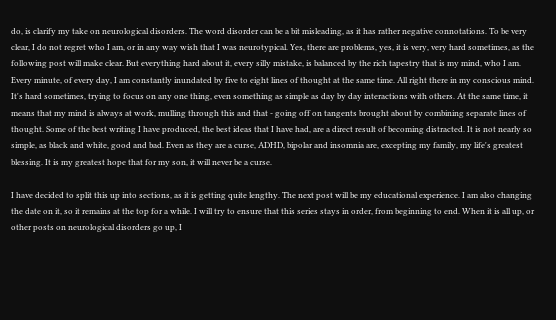do, is clarify my take on neurological disorders. The word disorder can be a bit misleading, as it has rather negative connotations. To be very clear, I do not regret who I am, or in any way wish that I was neurotypical. Yes, there are problems, yes, it is very, very hard sometimes, as the following post will make clear. But everything hard about it, every silly mistake, is balanced by the rich tapestry that is my mind, who I am. Every minute, of every day, I am constantly inundated by five to eight lines of thought at the same time. All right there in my conscious mind. It's hard sometimes, trying to focus on any one thing, even something as simple as day by day interactions with others. At the same time, it means that my mind is always at work, mulling through this and that - going off on tangents brought about by combining separate lines of thought. Some of the best writing I have produced, the best ideas that I have had, are a direct result of becoming distracted. It is not nearly so simple, as black and white, good and bad. Even as they are a curse, ADHD, bipolar and insomnia are, excepting my family, my life's greatest blessing. It is my greatest hope that for my son, it will never be a curse.

I have decided to split this up into sections, as it is getting quite lengthy. The next post will be my educational experience. I am also changing the date on it, so it remains at the top for a while. I will try to ensure that this series stays in order, from beginning to end. When it is all up, or other posts on neurological disorders go up, I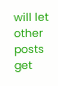will let other posts get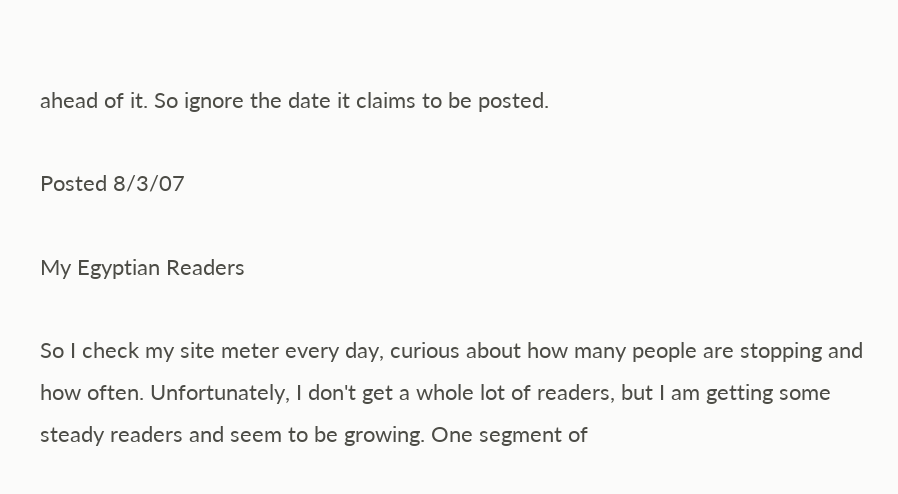ahead of it. So ignore the date it claims to be posted.

Posted 8/3/07

My Egyptian Readers

So I check my site meter every day, curious about how many people are stopping and how often. Unfortunately, I don't get a whole lot of readers, but I am getting some steady readers and seem to be growing. One segment of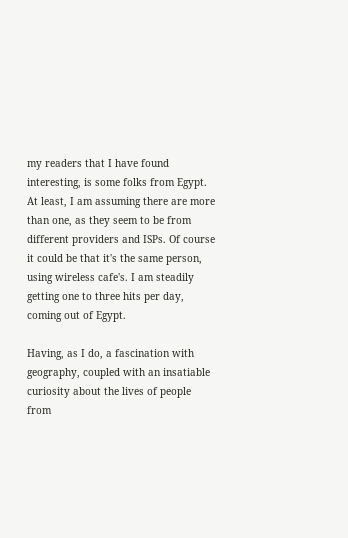my readers that I have found interesting, is some folks from Egypt. At least, I am assuming there are more than one, as they seem to be from different providers and ISPs. Of course it could be that it's the same person, using wireless cafe's. I am steadily getting one to three hits per day, coming out of Egypt.

Having, as I do, a fascination with geography, coupled with an insatiable curiosity about the lives of people from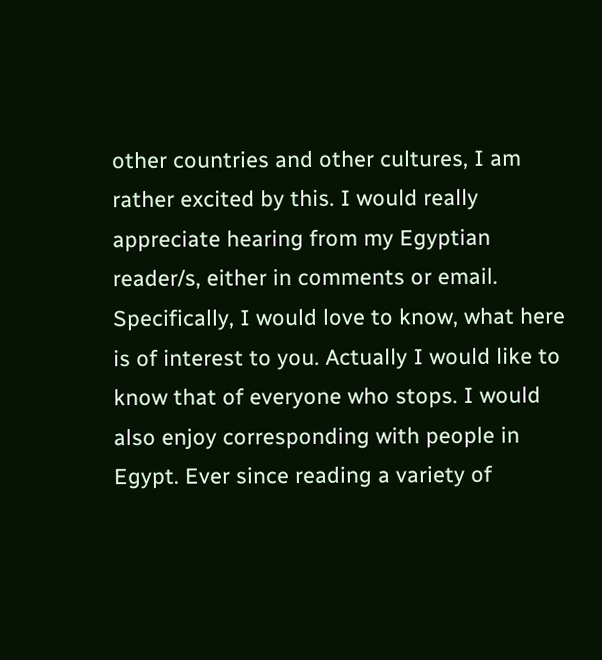other countries and other cultures, I am rather excited by this. I would really appreciate hearing from my Egyptian reader/s, either in comments or email. Specifically, I would love to know, what here is of interest to you. Actually I would like to know that of everyone who stops. I would also enjoy corresponding with people in Egypt. Ever since reading a variety of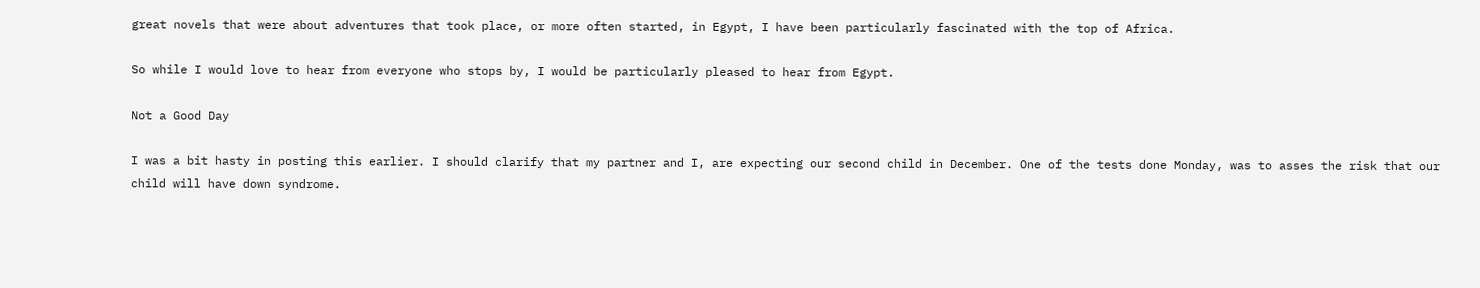great novels that were about adventures that took place, or more often started, in Egypt, I have been particularly fascinated with the top of Africa.

So while I would love to hear from everyone who stops by, I would be particularly pleased to hear from Egypt.

Not a Good Day

I was a bit hasty in posting this earlier. I should clarify that my partner and I, are expecting our second child in December. One of the tests done Monday, was to asses the risk that our child will have down syndrome.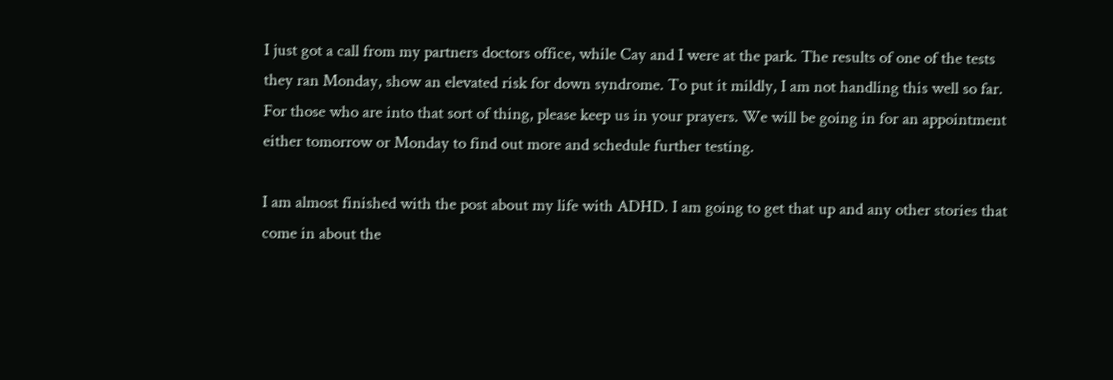I just got a call from my partners doctors office, while Cay and I were at the park. The results of one of the tests they ran Monday, show an elevated risk for down syndrome. To put it mildly, I am not handling this well so far. For those who are into that sort of thing, please keep us in your prayers. We will be going in for an appointment either tomorrow or Monday to find out more and schedule further testing.

I am almost finished with the post about my life with ADHD. I am going to get that up and any other stories that come in about the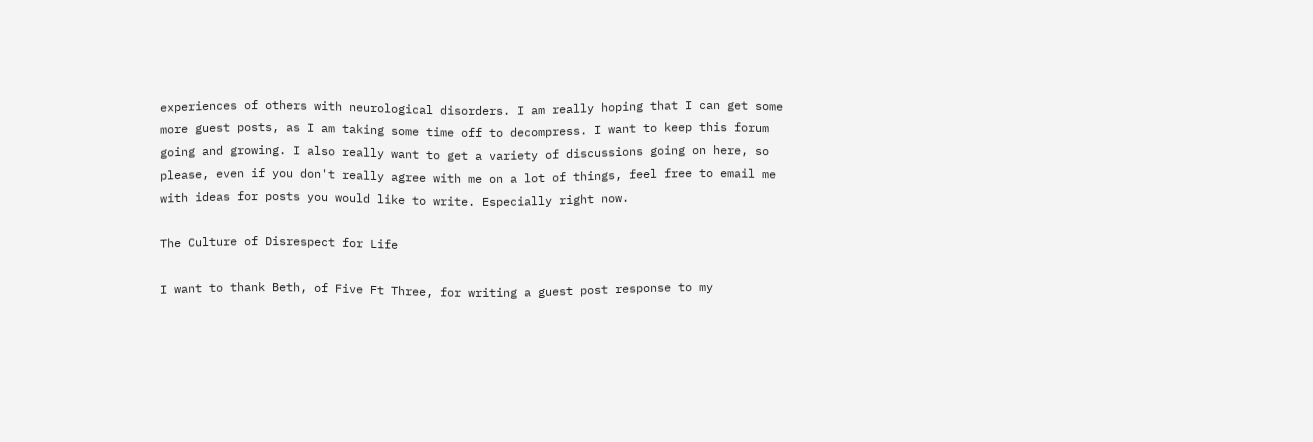experiences of others with neurological disorders. I am really hoping that I can get some more guest posts, as I am taking some time off to decompress. I want to keep this forum going and growing. I also really want to get a variety of discussions going on here, so please, even if you don't really agree with me on a lot of things, feel free to email me with ideas for posts you would like to write. Especially right now.

The Culture of Disrespect for Life

I want to thank Beth, of Five Ft Three, for writing a guest post response to my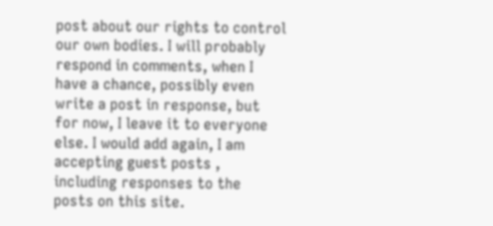post about our rights to control our own bodies. I will probably respond in comments, when I have a chance, possibly even write a post in response, but for now, I leave it to everyone else. I would add again, I am accepting guest posts , including responses to the posts on this site.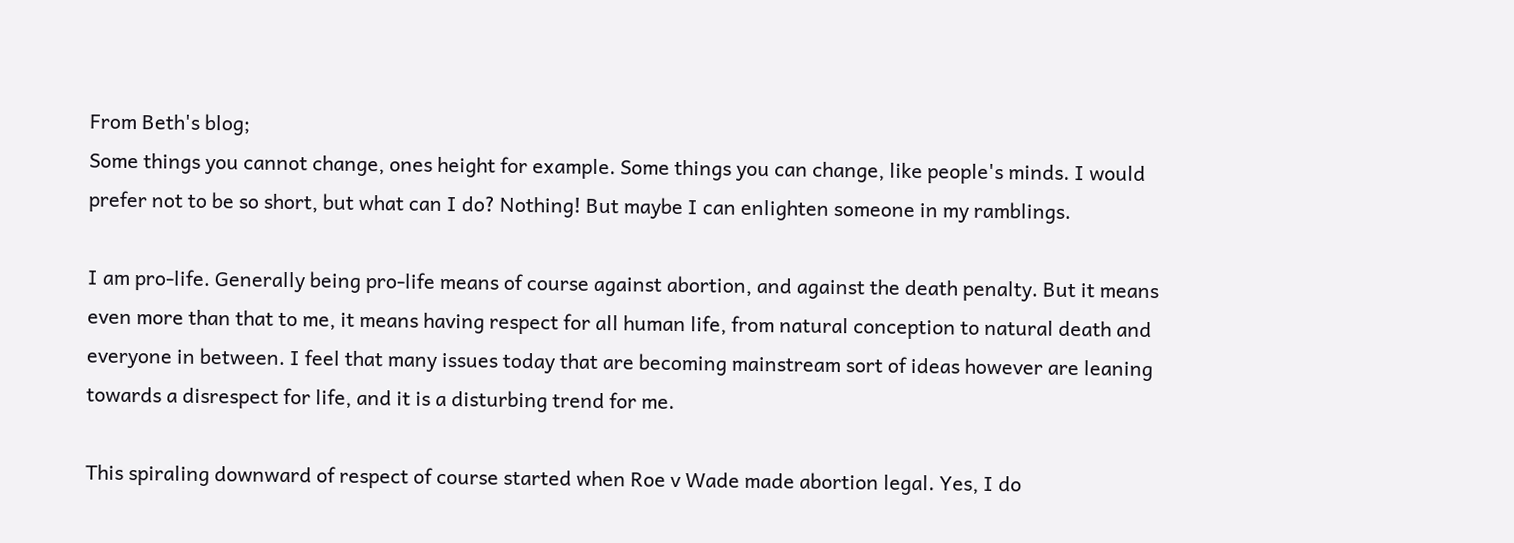From Beth's blog;
Some things you cannot change, ones height for example. Some things you can change, like people's minds. I would prefer not to be so short, but what can I do? Nothing! But maybe I can enlighten someone in my ramblings.

I am pro-life. Generally being pro-life means of course against abortion, and against the death penalty. But it means even more than that to me, it means having respect for all human life, from natural conception to natural death and everyone in between. I feel that many issues today that are becoming mainstream sort of ideas however are leaning towards a disrespect for life, and it is a disturbing trend for me.

This spiraling downward of respect of course started when Roe v Wade made abortion legal. Yes, I do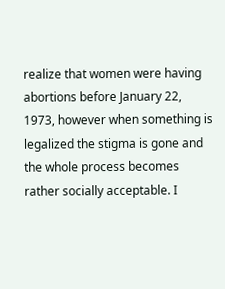realize that women were having abortions before January 22, 1973, however when something is legalized the stigma is gone and the whole process becomes rather socially acceptable. I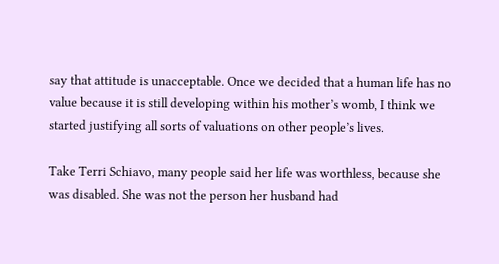say that attitude is unacceptable. Once we decided that a human life has no value because it is still developing within his mother’s womb, I think we started justifying all sorts of valuations on other people’s lives.

Take Terri Schiavo, many people said her life was worthless, because she was disabled. She was not the person her husband had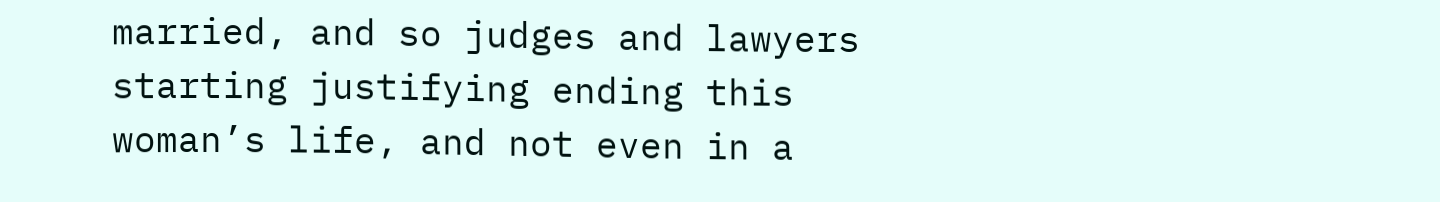married, and so judges and lawyers starting justifying ending this woman’s life, and not even in a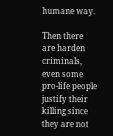humane way.

Then there are harden criminals, even some pro-life people justify their killing since they are not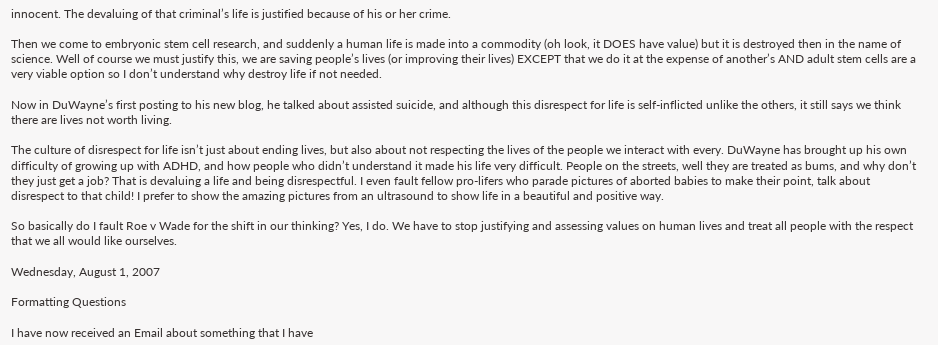innocent. The devaluing of that criminal’s life is justified because of his or her crime.

Then we come to embryonic stem cell research, and suddenly a human life is made into a commodity (oh look, it DOES have value) but it is destroyed then in the name of science. Well of course we must justify this, we are saving people’s lives (or improving their lives) EXCEPT that we do it at the expense of another’s AND adult stem cells are a very viable option so I don’t understand why destroy life if not needed.

Now in DuWayne’s first posting to his new blog, he talked about assisted suicide, and although this disrespect for life is self-inflicted unlike the others, it still says we think there are lives not worth living.

The culture of disrespect for life isn’t just about ending lives, but also about not respecting the lives of the people we interact with every. DuWayne has brought up his own difficulty of growing up with ADHD, and how people who didn’t understand it made his life very difficult. People on the streets, well they are treated as bums, and why don’t they just get a job? That is devaluing a life and being disrespectful. I even fault fellow pro-lifers who parade pictures of aborted babies to make their point, talk about disrespect to that child! I prefer to show the amazing pictures from an ultrasound to show life in a beautiful and positive way.

So basically do I fault Roe v Wade for the shift in our thinking? Yes, I do. We have to stop justifying and assessing values on human lives and treat all people with the respect that we all would like ourselves.

Wednesday, August 1, 2007

Formatting Questions

I have now received an Email about something that I have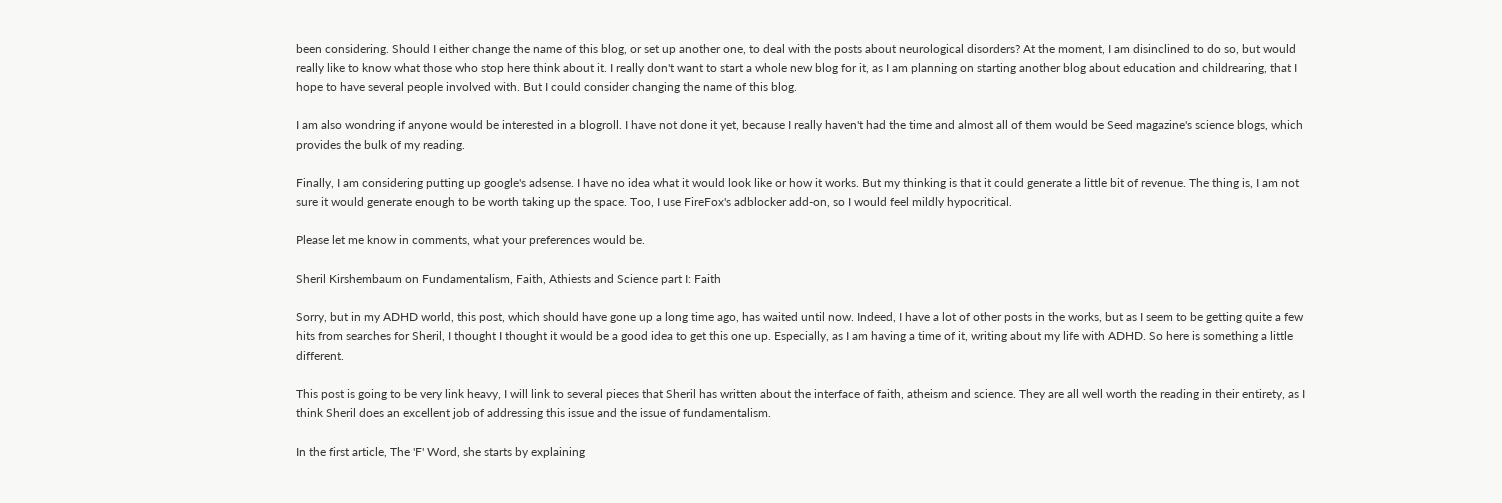been considering. Should I either change the name of this blog, or set up another one, to deal with the posts about neurological disorders? At the moment, I am disinclined to do so, but would really like to know what those who stop here think about it. I really don't want to start a whole new blog for it, as I am planning on starting another blog about education and childrearing, that I hope to have several people involved with. But I could consider changing the name of this blog.

I am also wondring if anyone would be interested in a blogroll. I have not done it yet, because I really haven't had the time and almost all of them would be Seed magazine's science blogs, which provides the bulk of my reading.

Finally, I am considering putting up google's adsense. I have no idea what it would look like or how it works. But my thinking is that it could generate a little bit of revenue. The thing is, I am not sure it would generate enough to be worth taking up the space. Too, I use FireFox's adblocker add-on, so I would feel mildly hypocritical.

Please let me know in comments, what your preferences would be.

Sheril Kirshembaum on Fundamentalism, Faith, Athiests and Science part I: Faith

Sorry, but in my ADHD world, this post, which should have gone up a long time ago, has waited until now. Indeed, I have a lot of other posts in the works, but as I seem to be getting quite a few hits from searches for Sheril, I thought I thought it would be a good idea to get this one up. Especially, as I am having a time of it, writing about my life with ADHD. So here is something a little different.

This post is going to be very link heavy, I will link to several pieces that Sheril has written about the interface of faith, atheism and science. They are all well worth the reading in their entirety, as I think Sheril does an excellent job of addressing this issue and the issue of fundamentalism.

In the first article, The 'F' Word, she starts by explaining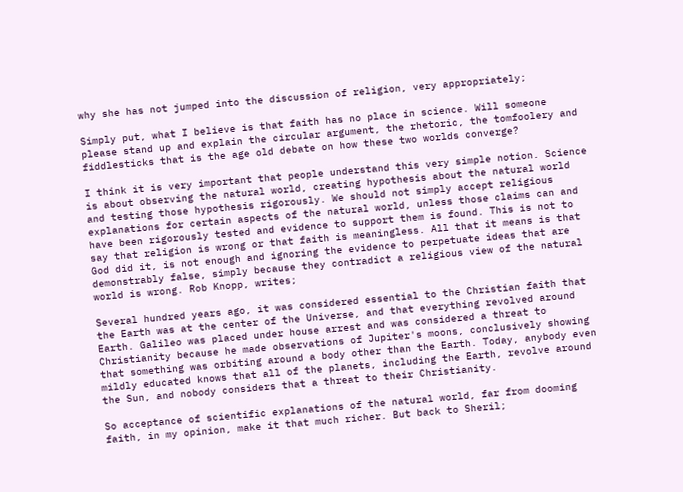why she has not jumped into the discussion of religion, very appropriately;

Simply put, what I believe is that faith has no place in science. Will someone please stand up and explain the circular argument, the rhetoric, the tomfoolery and fiddlesticks that is the age old debate on how these two worlds converge?

I think it is very important that people understand this very simple notion. Science is about observing the natural world, creating hypothesis about the natural world and testing those hypothesis rigorously. We should not simply accept religious explanations for certain aspects of the natural world, unless those claims can and have been rigorously tested and evidence to support them is found. This is not to say that religion is wrong or that faith is meaningless. All that it means is that God did it, is not enough and ignoring the evidence to perpetuate ideas that are demonstrably false, simply because they contradict a religious view of the natural world is wrong. Rob Knopp, writes;

Several hundred years ago, it was considered essential to the Christian faith that the Earth was at the center of the Universe, and that everything revolved around Earth. Galileo was placed under house arrest and was considered a threat to Christianity because he made observations of Jupiter's moons, conclusively showing that something was orbiting around a body other than the Earth. Today, anybody even mildly educated knows that all of the planets, including the Earth, revolve around the Sun, and nobody considers that a threat to their Christianity.

So acceptance of scientific explanations of the natural world, far from dooming faith, in my opinion, make it that much richer. But back to Sheril;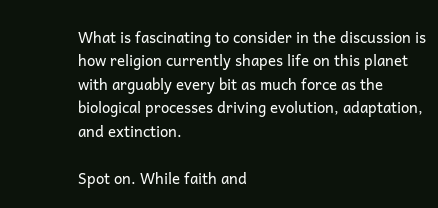What is fascinating to consider in the discussion is how religion currently shapes life on this planet with arguably every bit as much force as the biological processes driving evolution, adaptation, and extinction.

Spot on. While faith and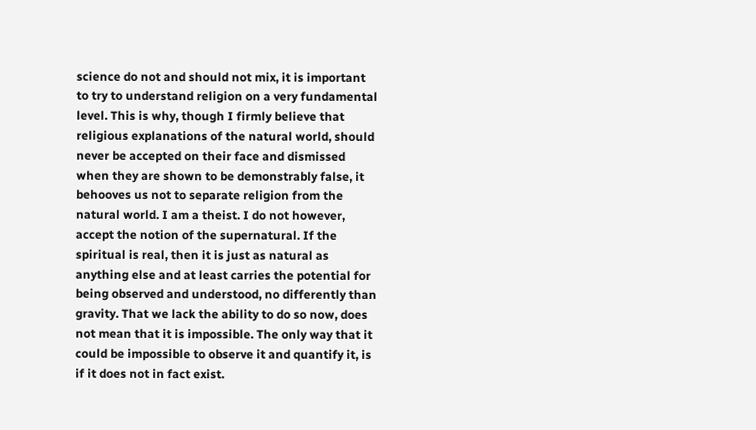science do not and should not mix, it is important to try to understand religion on a very fundamental level. This is why, though I firmly believe that religious explanations of the natural world, should never be accepted on their face and dismissed when they are shown to be demonstrably false, it behooves us not to separate religion from the natural world. I am a theist. I do not however, accept the notion of the supernatural. If the spiritual is real, then it is just as natural as anything else and at least carries the potential for being observed and understood, no differently than gravity. That we lack the ability to do so now, does not mean that it is impossible. The only way that it could be impossible to observe it and quantify it, is if it does not in fact exist.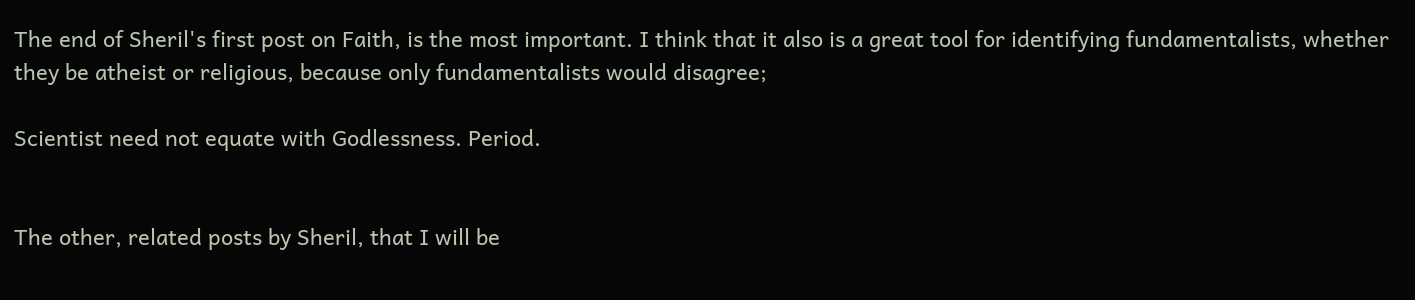The end of Sheril's first post on Faith, is the most important. I think that it also is a great tool for identifying fundamentalists, whether they be atheist or religious, because only fundamentalists would disagree;

Scientist need not equate with Godlessness. Period.


The other, related posts by Sheril, that I will be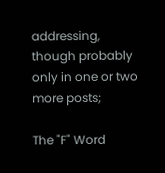addressing, though probably only in one or two more posts;

The "F" Word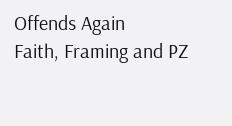Offends Again
Faith, Framing and PZ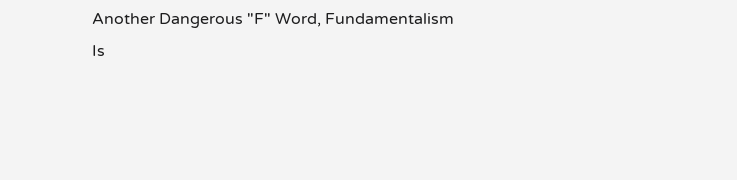Another Dangerous "F" Word, Fundamentalism
Is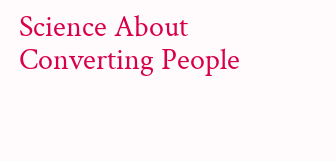Science About Converting People